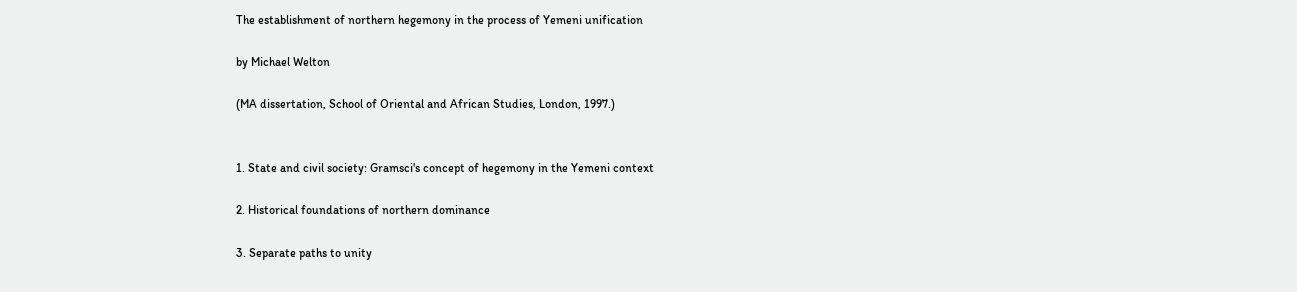The establishment of northern hegemony in the process of Yemeni unification

by Michael Welton

(MA dissertation, School of Oriental and African Studies, London, 1997.)


1. State and civil society: Gramsci's concept of hegemony in the Yemeni context

2. Historical foundations of northern dominance

3. Separate paths to unity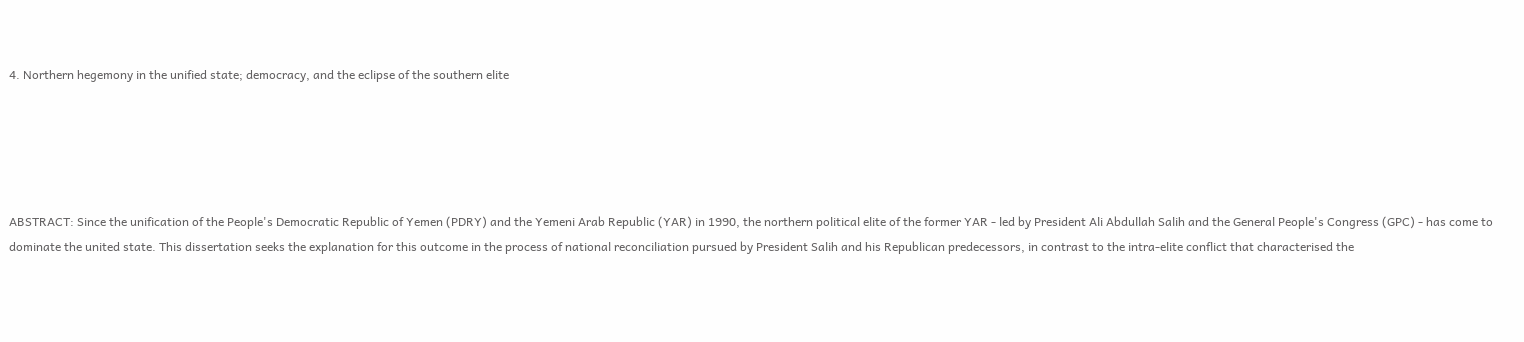4. Northern hegemony in the unified state; democracy, and the eclipse of the southern elite





ABSTRACT: Since the unification of the People's Democratic Republic of Yemen (PDRY) and the Yemeni Arab Republic (YAR) in 1990, the northern political elite of the former YAR - led by President Ali Abdullah Salih and the General People's Congress (GPC) - has come to dominate the united state. This dissertation seeks the explanation for this outcome in the process of national reconciliation pursued by President Salih and his Republican predecessors, in contrast to the intra-elite conflict that characterised the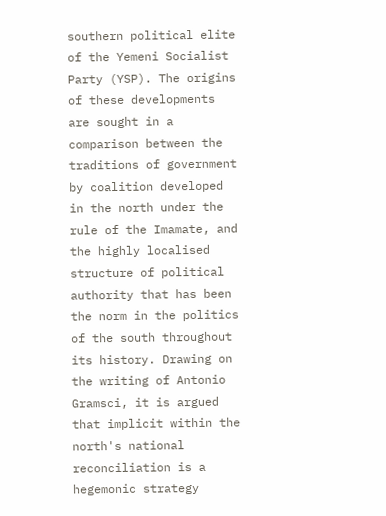southern political elite of the Yemeni Socialist Party (YSP). The origins of these developments are sought in a comparison between the traditions of government by coalition developed in the north under the rule of the Imamate, and the highly localised structure of political authority that has been the norm in the politics of the south throughout its history. Drawing on the writing of Antonio Gramsci, it is argued that implicit within the north's national reconciliation is a hegemonic strategy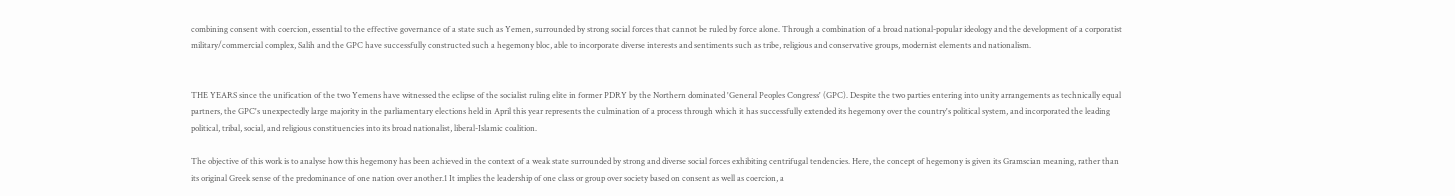combining consent with coercion, essential to the effective governance of a state such as Yemen, surrounded by strong social forces that cannot be ruled by force alone. Through a combination of a broad national-popular ideology and the development of a corporatist military/commercial complex, Salih and the GPC have successfully constructed such a hegemony bloc, able to incorporate diverse interests and sentiments such as tribe, religious and conservative groups, modernist elements and nationalism.


THE YEARS since the unification of the two Yemens have witnessed the eclipse of the socialist ruling elite in former PDRY by the Northern dominated 'General Peoples Congress' (GPC). Despite the two parties entering into unity arrangements as technically equal partners, the GPC's unexpectedly large majority in the parliamentary elections held in April this year represents the culmination of a process through which it has successfully extended its hegemony over the country's political system, and incorporated the leading political, tribal, social, and religious constituencies into its broad nationalist, liberal-Islamic coalition.

The objective of this work is to analyse how this hegemony has been achieved in the context of a weak state surrounded by strong and diverse social forces exhibiting centrifugal tendencies. Here, the concept of hegemony is given its Gramscian meaning, rather than its original Greek sense of the predominance of one nation over another.1 It implies the leadership of one class or group over society based on consent as well as coercion, a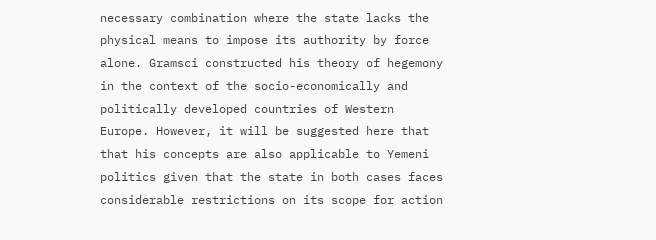necessary combination where the state lacks the physical means to impose its authority by force alone. Gramsci constructed his theory of hegemony in the context of the socio-economically and politically developed countries of Western Europe. However, it will be suggested here that that his concepts are also applicable to Yemeni politics given that the state in both cases faces considerable restrictions on its scope for action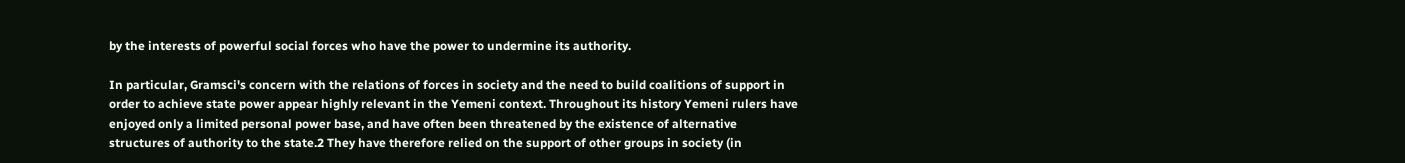by the interests of powerful social forces who have the power to undermine its authority.

In particular, Gramsci's concern with the relations of forces in society and the need to build coalitions of support in order to achieve state power appear highly relevant in the Yemeni context. Throughout its history Yemeni rulers have enjoyed only a limited personal power base, and have often been threatened by the existence of alternative structures of authority to the state.2 They have therefore relied on the support of other groups in society (in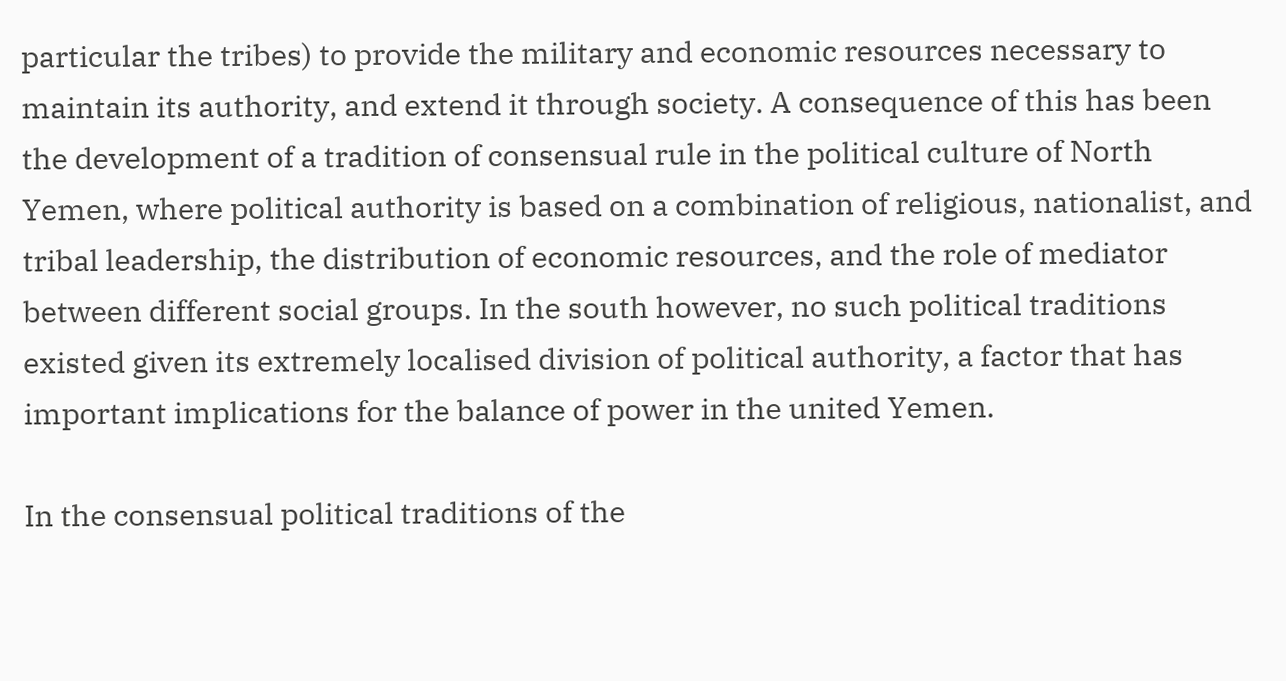particular the tribes) to provide the military and economic resources necessary to maintain its authority, and extend it through society. A consequence of this has been the development of a tradition of consensual rule in the political culture of North Yemen, where political authority is based on a combination of religious, nationalist, and tribal leadership, the distribution of economic resources, and the role of mediator between different social groups. In the south however, no such political traditions existed given its extremely localised division of political authority, a factor that has important implications for the balance of power in the united Yemen.

In the consensual political traditions of the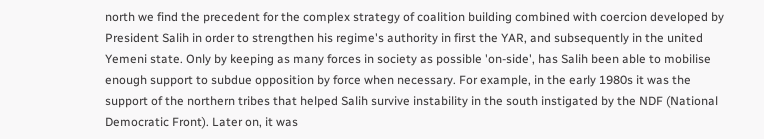north we find the precedent for the complex strategy of coalition building combined with coercion developed by President Salih in order to strengthen his regime's authority in first the YAR, and subsequently in the united Yemeni state. Only by keeping as many forces in society as possible 'on-side', has Salih been able to mobilise enough support to subdue opposition by force when necessary. For example, in the early 1980s it was the support of the northern tribes that helped Salih survive instability in the south instigated by the NDF (National Democratic Front). Later on, it was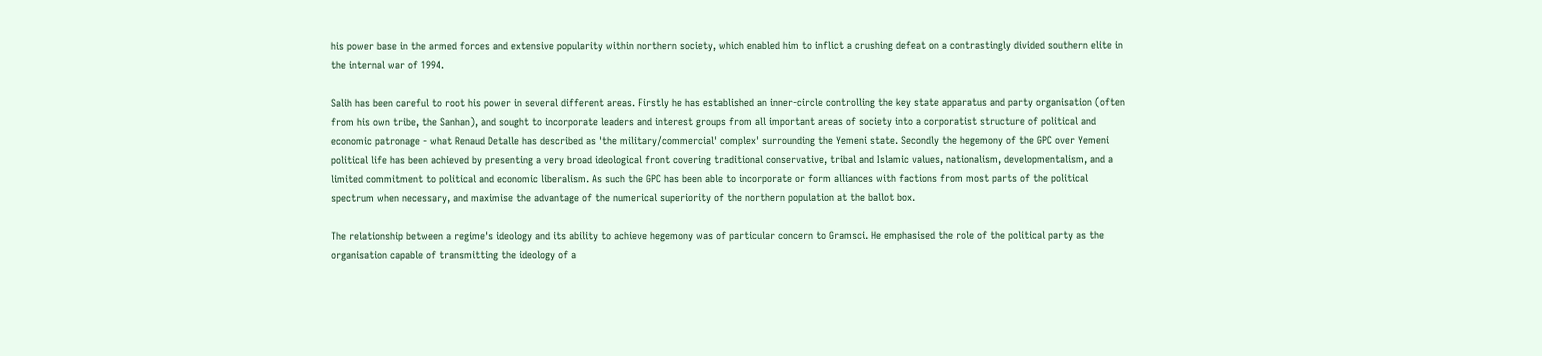his power base in the armed forces and extensive popularity within northern society, which enabled him to inflict a crushing defeat on a contrastingly divided southern elite in the internal war of 1994.

Salih has been careful to root his power in several different areas. Firstly he has established an inner-circle controlling the key state apparatus and party organisation (often from his own tribe, the Sanhan), and sought to incorporate leaders and interest groups from all important areas of society into a corporatist structure of political and economic patronage - what Renaud Detalle has described as 'the military/commercial' complex' surrounding the Yemeni state. Secondly the hegemony of the GPC over Yemeni political life has been achieved by presenting a very broad ideological front covering traditional conservative, tribal and Islamic values, nationalism, developmentalism, and a limited commitment to political and economic liberalism. As such the GPC has been able to incorporate or form alliances with factions from most parts of the political spectrum when necessary, and maximise the advantage of the numerical superiority of the northern population at the ballot box.

The relationship between a regime's ideology and its ability to achieve hegemony was of particular concern to Gramsci. He emphasised the role of the political party as the organisation capable of transmitting the ideology of a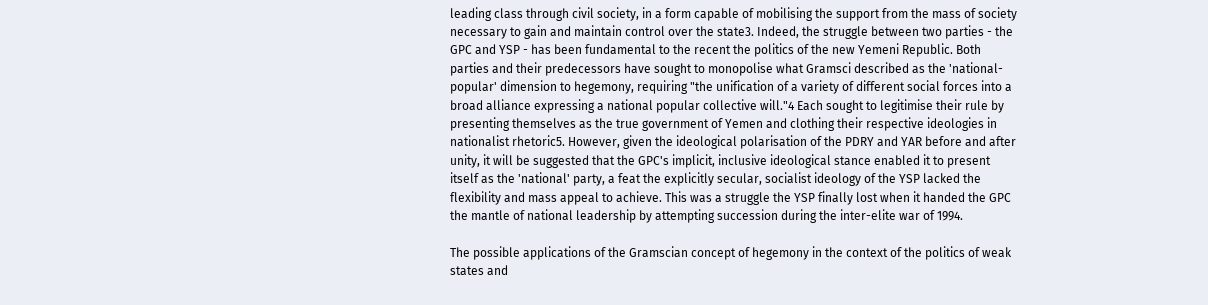leading class through civil society, in a form capable of mobilising the support from the mass of society necessary to gain and maintain control over the state3. Indeed, the struggle between two parties - the GPC and YSP - has been fundamental to the recent the politics of the new Yemeni Republic. Both parties and their predecessors have sought to monopolise what Gramsci described as the 'national-popular' dimension to hegemony, requiring "the unification of a variety of different social forces into a broad alliance expressing a national popular collective will."4 Each sought to legitimise their rule by presenting themselves as the true government of Yemen and clothing their respective ideologies in nationalist rhetoric5. However, given the ideological polarisation of the PDRY and YAR before and after unity, it will be suggested that the GPC's implicit, inclusive ideological stance enabled it to present itself as the 'national' party, a feat the explicitly secular, socialist ideology of the YSP lacked the flexibility and mass appeal to achieve. This was a struggle the YSP finally lost when it handed the GPC the mantle of national leadership by attempting succession during the inter-elite war of 1994.

The possible applications of the Gramscian concept of hegemony in the context of the politics of weak states and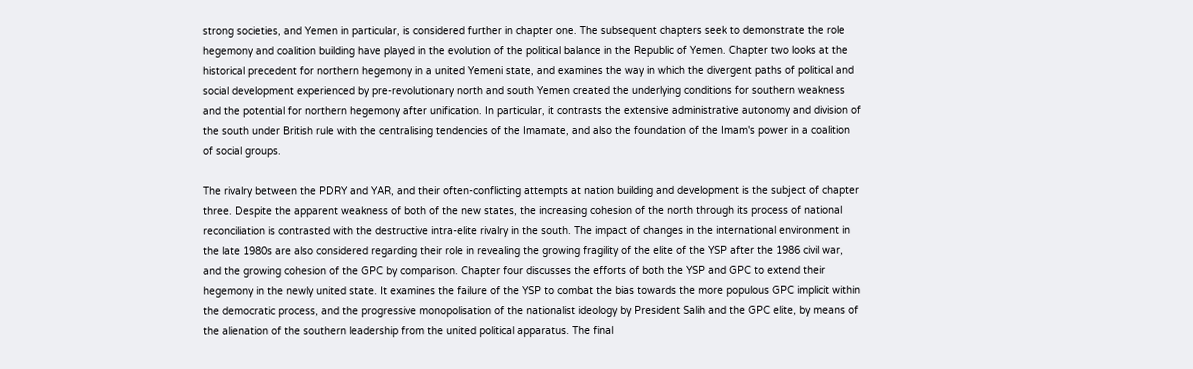strong societies, and Yemen in particular, is considered further in chapter one. The subsequent chapters seek to demonstrate the role hegemony and coalition building have played in the evolution of the political balance in the Republic of Yemen. Chapter two looks at the historical precedent for northern hegemony in a united Yemeni state, and examines the way in which the divergent paths of political and social development experienced by pre-revolutionary north and south Yemen created the underlying conditions for southern weakness and the potential for northern hegemony after unification. In particular, it contrasts the extensive administrative autonomy and division of the south under British rule with the centralising tendencies of the Imamate, and also the foundation of the Imam's power in a coalition of social groups.

The rivalry between the PDRY and YAR, and their often-conflicting attempts at nation building and development is the subject of chapter three. Despite the apparent weakness of both of the new states, the increasing cohesion of the north through its process of national reconciliation is contrasted with the destructive intra-elite rivalry in the south. The impact of changes in the international environment in the late 1980s are also considered regarding their role in revealing the growing fragility of the elite of the YSP after the 1986 civil war, and the growing cohesion of the GPC by comparison. Chapter four discusses the efforts of both the YSP and GPC to extend their hegemony in the newly united state. It examines the failure of the YSP to combat the bias towards the more populous GPC implicit within the democratic process, and the progressive monopolisation of the nationalist ideology by President Salih and the GPC elite, by means of the alienation of the southern leadership from the united political apparatus. The final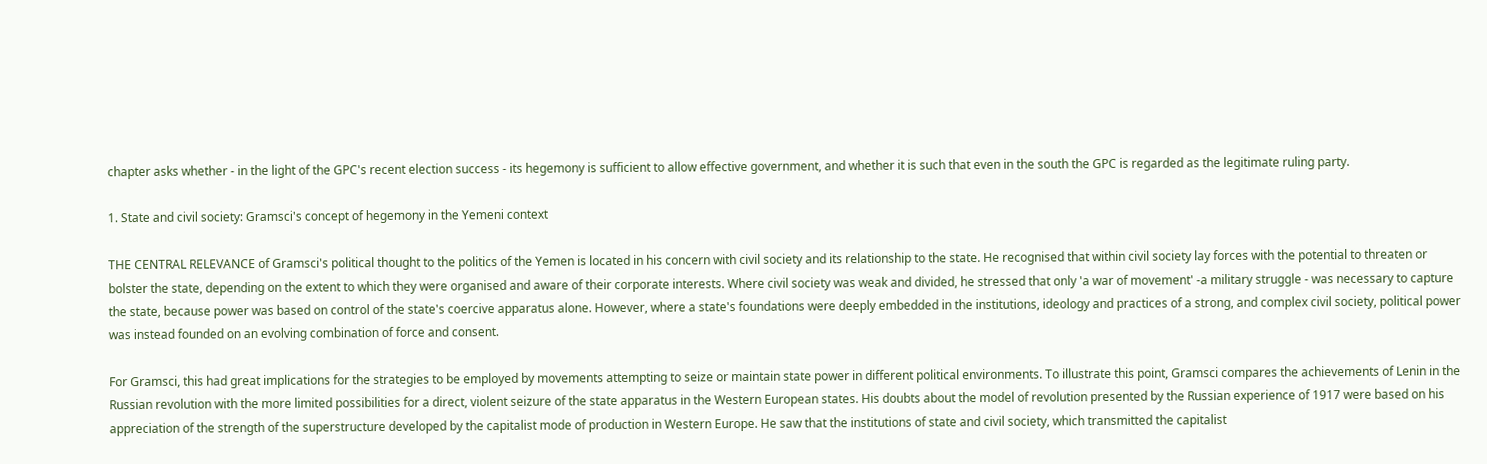chapter asks whether - in the light of the GPC's recent election success - its hegemony is sufficient to allow effective government, and whether it is such that even in the south the GPC is regarded as the legitimate ruling party.

1. State and civil society: Gramsci's concept of hegemony in the Yemeni context

THE CENTRAL RELEVANCE of Gramsci's political thought to the politics of the Yemen is located in his concern with civil society and its relationship to the state. He recognised that within civil society lay forces with the potential to threaten or bolster the state, depending on the extent to which they were organised and aware of their corporate interests. Where civil society was weak and divided, he stressed that only 'a war of movement' -a military struggle - was necessary to capture the state, because power was based on control of the state's coercive apparatus alone. However, where a state's foundations were deeply embedded in the institutions, ideology and practices of a strong, and complex civil society, political power was instead founded on an evolving combination of force and consent.

For Gramsci, this had great implications for the strategies to be employed by movements attempting to seize or maintain state power in different political environments. To illustrate this point, Gramsci compares the achievements of Lenin in the Russian revolution with the more limited possibilities for a direct, violent seizure of the state apparatus in the Western European states. His doubts about the model of revolution presented by the Russian experience of 1917 were based on his appreciation of the strength of the superstructure developed by the capitalist mode of production in Western Europe. He saw that the institutions of state and civil society, which transmitted the capitalist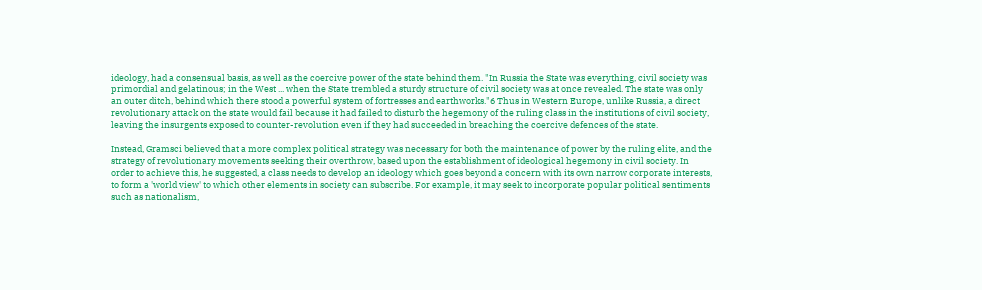ideology, had a consensual basis, as well as the coercive power of the state behind them. "In Russia the State was everything, civil society was primordial and gelatinous; in the West ... when the State trembled a sturdy structure of civil society was at once revealed. The state was only an outer ditch, behind which there stood a powerful system of fortresses and earthworks."6 Thus in Western Europe, unlike Russia, a direct revolutionary attack on the state would fail because it had failed to disturb the hegemony of the ruling class in the institutions of civil society, leaving the insurgents exposed to counter-revolution even if they had succeeded in breaching the coercive defences of the state.

Instead, Gramsci believed that a more complex political strategy was necessary for both the maintenance of power by the ruling elite, and the strategy of revolutionary movements seeking their overthrow, based upon the establishment of ideological hegemony in civil society. In order to achieve this, he suggested, a class needs to develop an ideology which goes beyond a concern with its own narrow corporate interests, to form a 'world view' to which other elements in society can subscribe. For example, it may seek to incorporate popular political sentiments such as nationalism,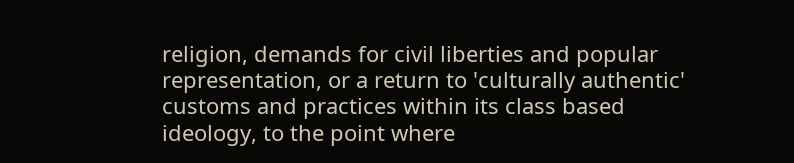religion, demands for civil liberties and popular representation, or a return to 'culturally authentic' customs and practices within its class based ideology, to the point where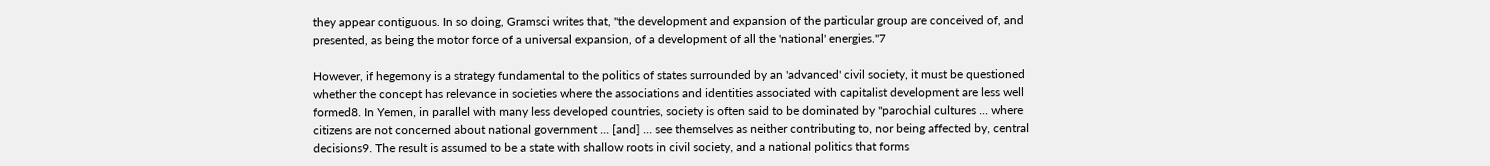they appear contiguous. In so doing, Gramsci writes that, "the development and expansion of the particular group are conceived of, and presented, as being the motor force of a universal expansion, of a development of all the 'national' energies."7

However, if hegemony is a strategy fundamental to the politics of states surrounded by an 'advanced' civil society, it must be questioned whether the concept has relevance in societies where the associations and identities associated with capitalist development are less well formed8. In Yemen, in parallel with many less developed countries, society is often said to be dominated by "parochial cultures ... where citizens are not concerned about national government ... [and] ... see themselves as neither contributing to, nor being affected by, central decisions9. The result is assumed to be a state with shallow roots in civil society, and a national politics that forms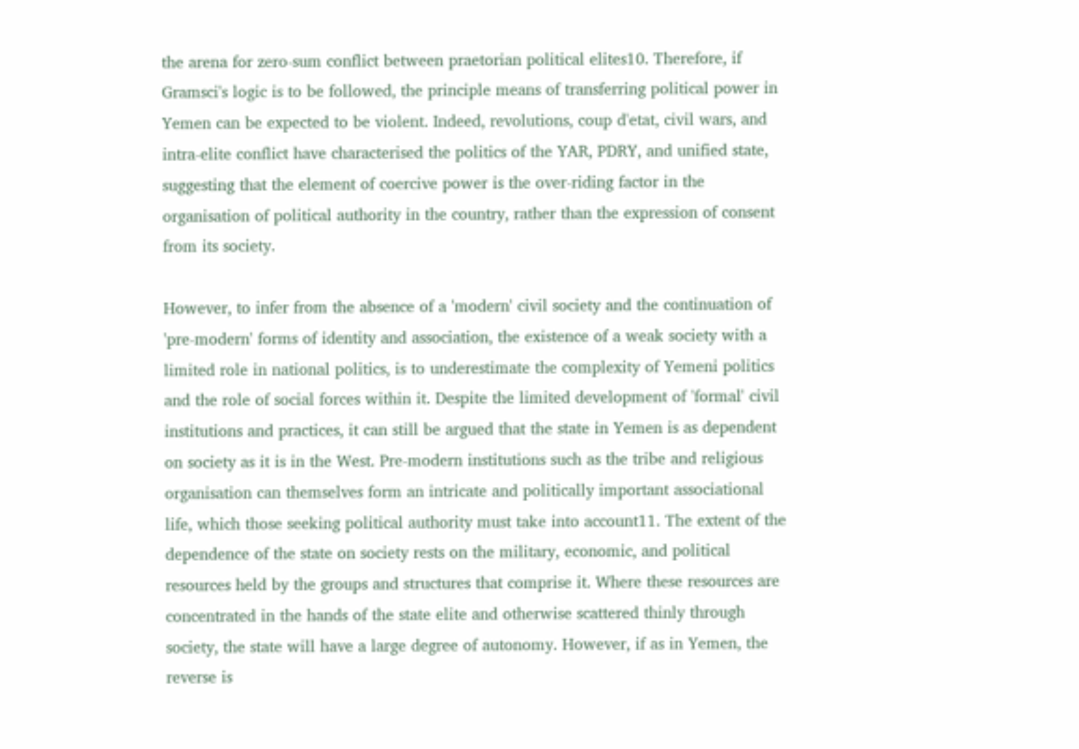the arena for zero-sum conflict between praetorian political elites10. Therefore, if Gramsci's logic is to be followed, the principle means of transferring political power in Yemen can be expected to be violent. Indeed, revolutions, coup d'etat, civil wars, and intra-elite conflict have characterised the politics of the YAR, PDRY, and unified state, suggesting that the element of coercive power is the over-riding factor in the organisation of political authority in the country, rather than the expression of consent from its society.

However, to infer from the absence of a 'modern' civil society and the continuation of 'pre-modern' forms of identity and association, the existence of a weak society with a limited role in national politics, is to underestimate the complexity of Yemeni politics and the role of social forces within it. Despite the limited development of 'formal' civil institutions and practices, it can still be argued that the state in Yemen is as dependent on society as it is in the West. Pre-modern institutions such as the tribe and religious organisation can themselves form an intricate and politically important associational life, which those seeking political authority must take into account11. The extent of the dependence of the state on society rests on the military, economic, and political resources held by the groups and structures that comprise it. Where these resources are concentrated in the hands of the state elite and otherwise scattered thinly through society, the state will have a large degree of autonomy. However, if as in Yemen, the reverse is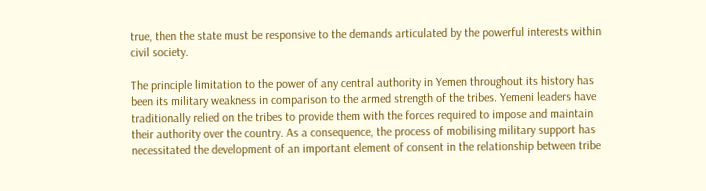true, then the state must be responsive to the demands articulated by the powerful interests within civil society.

The principle limitation to the power of any central authority in Yemen throughout its history has been its military weakness in comparison to the armed strength of the tribes. Yemeni leaders have traditionally relied on the tribes to provide them with the forces required to impose and maintain their authority over the country. As a consequence, the process of mobilising military support has necessitated the development of an important element of consent in the relationship between tribe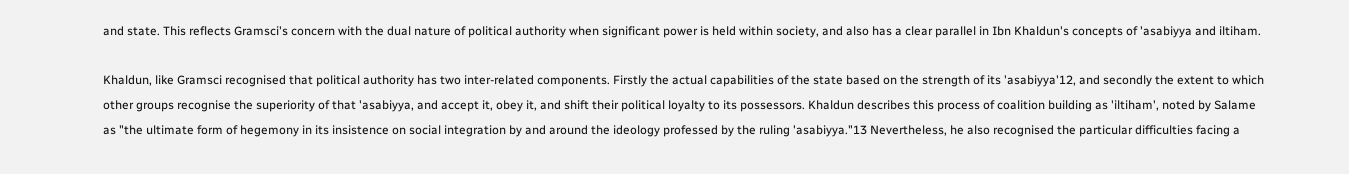and state. This reflects Gramsci's concern with the dual nature of political authority when significant power is held within society, and also has a clear parallel in Ibn Khaldun's concepts of 'asabiyya and iltiham.

Khaldun, like Gramsci recognised that political authority has two inter-related components. Firstly the actual capabilities of the state based on the strength of its 'asabiyya'12, and secondly the extent to which other groups recognise the superiority of that 'asabiyya, and accept it, obey it, and shift their political loyalty to its possessors. Khaldun describes this process of coalition building as 'iltiham', noted by Salame as "the ultimate form of hegemony in its insistence on social integration by and around the ideology professed by the ruling 'asabiyya."13 Nevertheless, he also recognised the particular difficulties facing a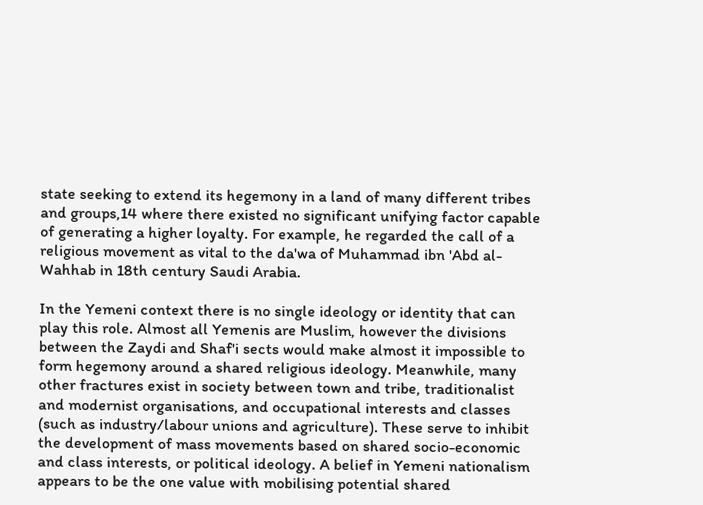state seeking to extend its hegemony in a land of many different tribes and groups,14 where there existed no significant unifying factor capable of generating a higher loyalty. For example, he regarded the call of a religious movement as vital to the da'wa of Muhammad ibn 'Abd al-Wahhab in 18th century Saudi Arabia.

In the Yemeni context there is no single ideology or identity that can play this role. Almost all Yemenis are Muslim, however the divisions between the Zaydi and Shaf'i sects would make almost it impossible to form hegemony around a shared religious ideology. Meanwhile, many other fractures exist in society between town and tribe, traditionalist and modernist organisations, and occupational interests and classes (such as industry/labour unions and agriculture). These serve to inhibit the development of mass movements based on shared socio-economic and class interests, or political ideology. A belief in Yemeni nationalism appears to be the one value with mobilising potential shared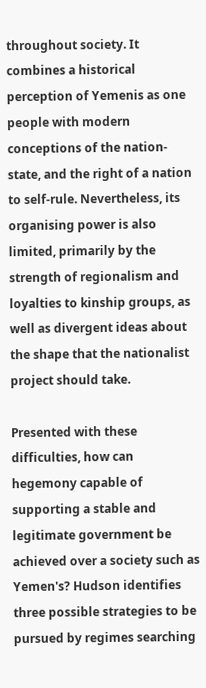throughout society. It combines a historical perception of Yemenis as one people with modern conceptions of the nation-state, and the right of a nation to self-rule. Nevertheless, its organising power is also limited, primarily by the strength of regionalism and loyalties to kinship groups, as well as divergent ideas about the shape that the nationalist project should take.

Presented with these difficulties, how can hegemony capable of supporting a stable and legitimate government be achieved over a society such as Yemen's? Hudson identifies three possible strategies to be pursued by regimes searching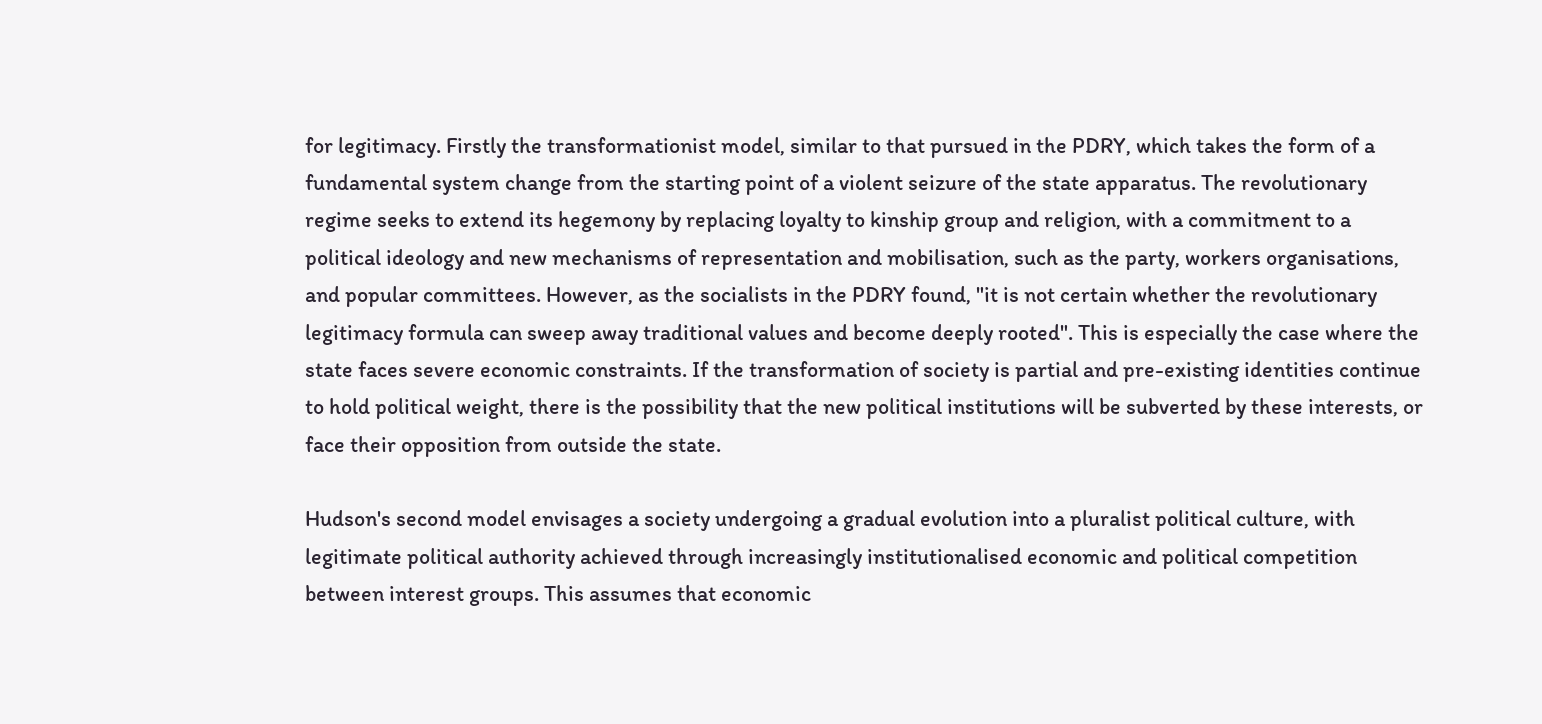for legitimacy. Firstly the transformationist model, similar to that pursued in the PDRY, which takes the form of a fundamental system change from the starting point of a violent seizure of the state apparatus. The revolutionary regime seeks to extend its hegemony by replacing loyalty to kinship group and religion, with a commitment to a political ideology and new mechanisms of representation and mobilisation, such as the party, workers organisations, and popular committees. However, as the socialists in the PDRY found, "it is not certain whether the revolutionary legitimacy formula can sweep away traditional values and become deeply rooted". This is especially the case where the state faces severe economic constraints. If the transformation of society is partial and pre-existing identities continue to hold political weight, there is the possibility that the new political institutions will be subverted by these interests, or face their opposition from outside the state.

Hudson's second model envisages a society undergoing a gradual evolution into a pluralist political culture, with legitimate political authority achieved through increasingly institutionalised economic and political competition between interest groups. This assumes that economic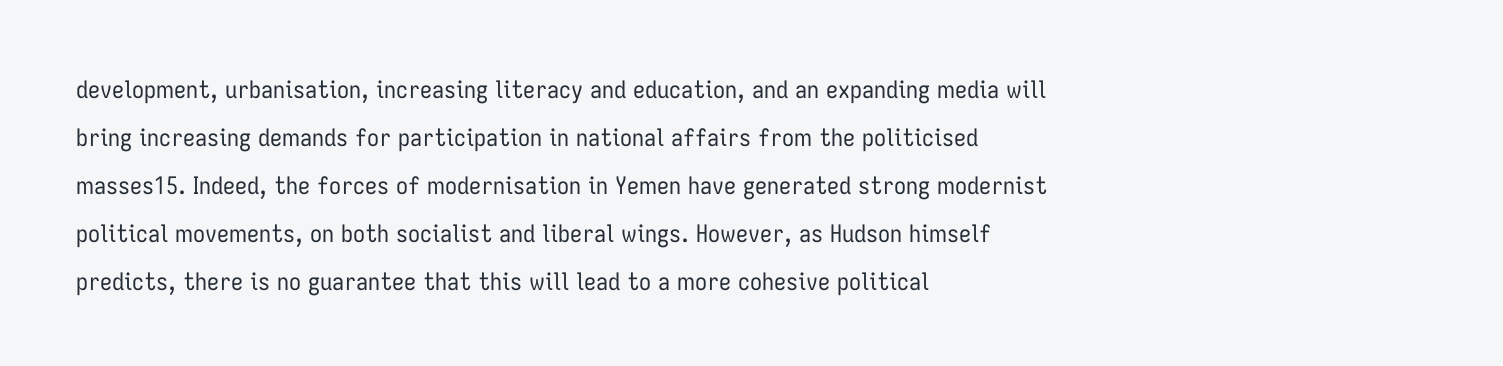development, urbanisation, increasing literacy and education, and an expanding media will bring increasing demands for participation in national affairs from the politicised masses15. Indeed, the forces of modernisation in Yemen have generated strong modernist political movements, on both socialist and liberal wings. However, as Hudson himself predicts, there is no guarantee that this will lead to a more cohesive political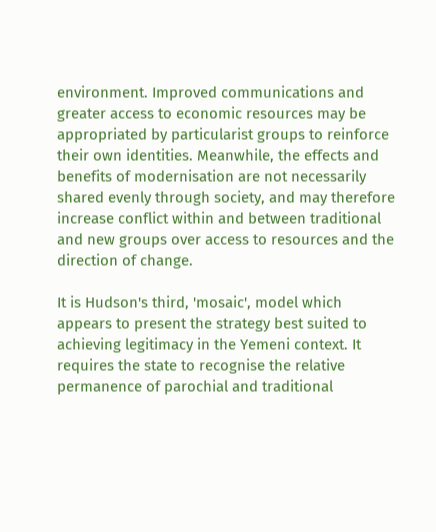environment. Improved communications and greater access to economic resources may be appropriated by particularist groups to reinforce their own identities. Meanwhile, the effects and benefits of modernisation are not necessarily shared evenly through society, and may therefore increase conflict within and between traditional and new groups over access to resources and the direction of change.

It is Hudson's third, 'mosaic', model which appears to present the strategy best suited to achieving legitimacy in the Yemeni context. It requires the state to recognise the relative permanence of parochial and traditional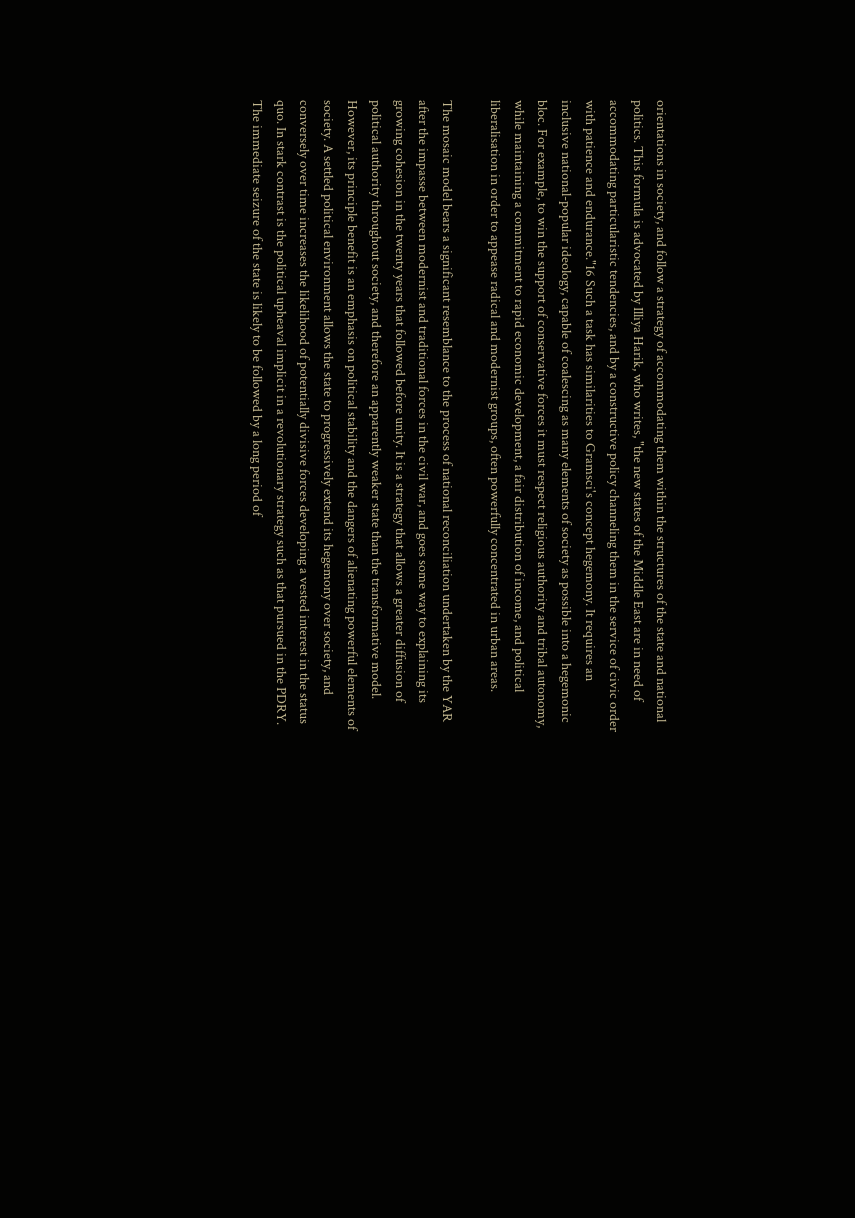orientations in society, and follow a strategy of accommodating them within the structures of the state and national politics. This formula is advocated by Illiya Harik, who writes, "the new states of the Middle East are in need of accommodating particularistic tendencies, and by a constructive policy channeling them in the service of civic order with patience and endurance."16 Such a task has similarities to Gramsci's concept hegemony. It requires an inclusive national-popular ideology, capable of coalescing as many elements of society as possible into a hegemonic bloc. For example, to win the support of conservative forces it must respect religious authority and tribal autonomy, while maintaining a commitment to rapid economic development, a fair distribution of income, and political liberalisation in order to appease radical and modernist groups, often powerfully concentrated in urban areas.

The mosaic model bears a significant resemblance to the process of national reconciliation undertaken by the YAR after the impasse between modernist and traditional forces in the civil war, and goes some way to explaining its growing cohesion in the twenty years that followed before unity. It is a strategy that allows a greater diffusion of political authority throughout society, and therefore an apparently weaker state than the transformative model. However, its principle benefit is an emphasis on political stability and the dangers of alienating powerful elements of society. A settled political environment allows the state to progressively extend its hegemony over society, and conversely over time increases the likelihood of potentially divisive forces developing a vested interest in the status quo. In stark contrast is the political upheaval implicit in a revolutionary strategy such as that pursued in the PDRY. The immediate seizure of the state is likely to be followed by a long period of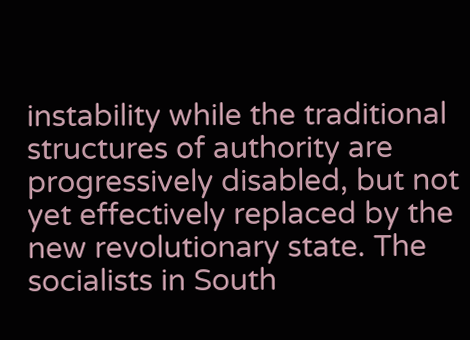instability while the traditional structures of authority are progressively disabled, but not yet effectively replaced by the new revolutionary state. The socialists in South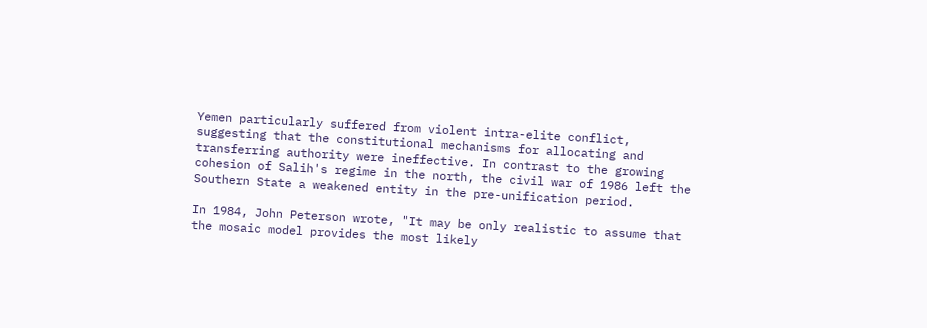Yemen particularly suffered from violent intra-elite conflict, suggesting that the constitutional mechanisms for allocating and transferring authority were ineffective. In contrast to the growing cohesion of Salih's regime in the north, the civil war of 1986 left the Southern State a weakened entity in the pre-unification period.

In 1984, John Peterson wrote, "It may be only realistic to assume that the mosaic model provides the most likely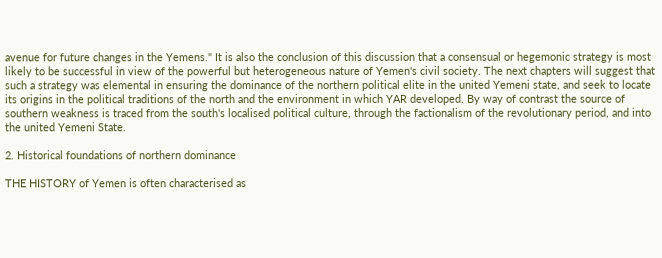avenue for future changes in the Yemens." It is also the conclusion of this discussion that a consensual or hegemonic strategy is most likely to be successful in view of the powerful but heterogeneous nature of Yemen's civil society. The next chapters will suggest that such a strategy was elemental in ensuring the dominance of the northern political elite in the united Yemeni state, and seek to locate its origins in the political traditions of the north and the environment in which YAR developed. By way of contrast the source of southern weakness is traced from the south's localised political culture, through the factionalism of the revolutionary period, and into the united Yemeni State.

2. Historical foundations of northern dominance

THE HISTORY of Yemen is often characterised as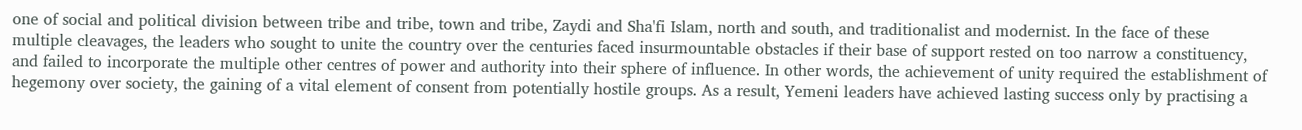one of social and political division between tribe and tribe, town and tribe, Zaydi and Sha'fi Islam, north and south, and traditionalist and modernist. In the face of these multiple cleavages, the leaders who sought to unite the country over the centuries faced insurmountable obstacles if their base of support rested on too narrow a constituency, and failed to incorporate the multiple other centres of power and authority into their sphere of influence. In other words, the achievement of unity required the establishment of hegemony over society, the gaining of a vital element of consent from potentially hostile groups. As a result, Yemeni leaders have achieved lasting success only by practising a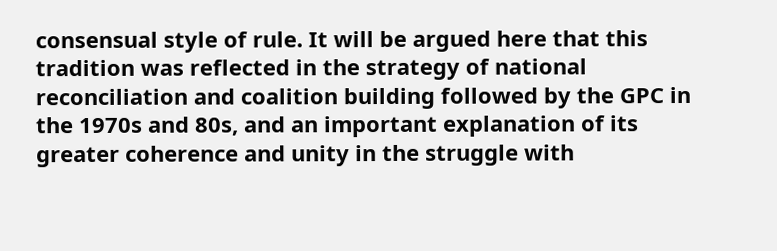consensual style of rule. It will be argued here that this tradition was reflected in the strategy of national reconciliation and coalition building followed by the GPC in the 1970s and 80s, and an important explanation of its greater coherence and unity in the struggle with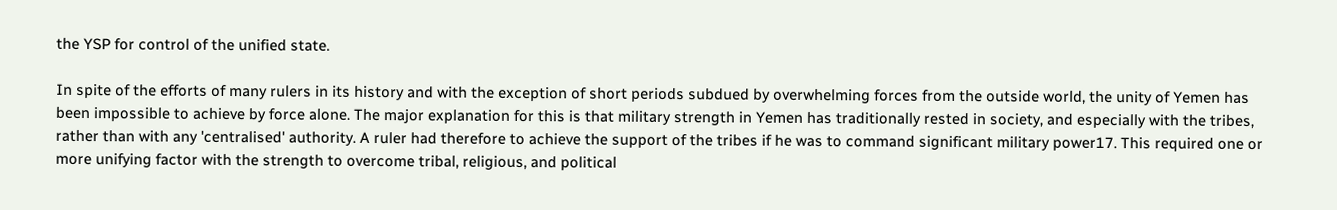the YSP for control of the unified state.

In spite of the efforts of many rulers in its history and with the exception of short periods subdued by overwhelming forces from the outside world, the unity of Yemen has been impossible to achieve by force alone. The major explanation for this is that military strength in Yemen has traditionally rested in society, and especially with the tribes, rather than with any 'centralised' authority. A ruler had therefore to achieve the support of the tribes if he was to command significant military power17. This required one or more unifying factor with the strength to overcome tribal, religious, and political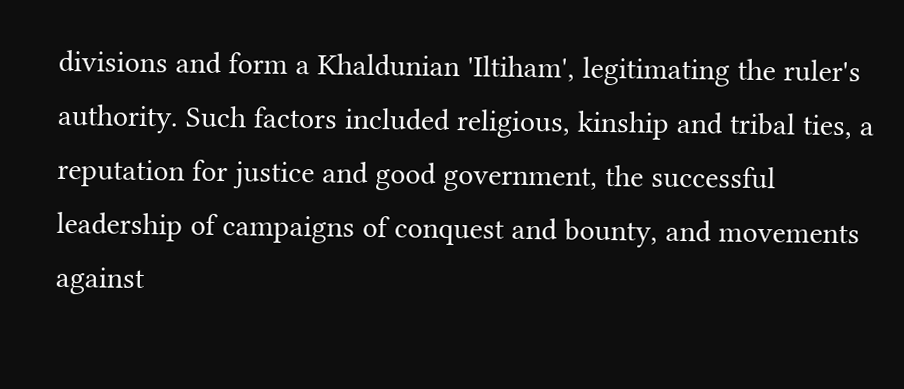divisions and form a Khaldunian 'Iltiham', legitimating the ruler's authority. Such factors included religious, kinship and tribal ties, a reputation for justice and good government, the successful leadership of campaigns of conquest and bounty, and movements against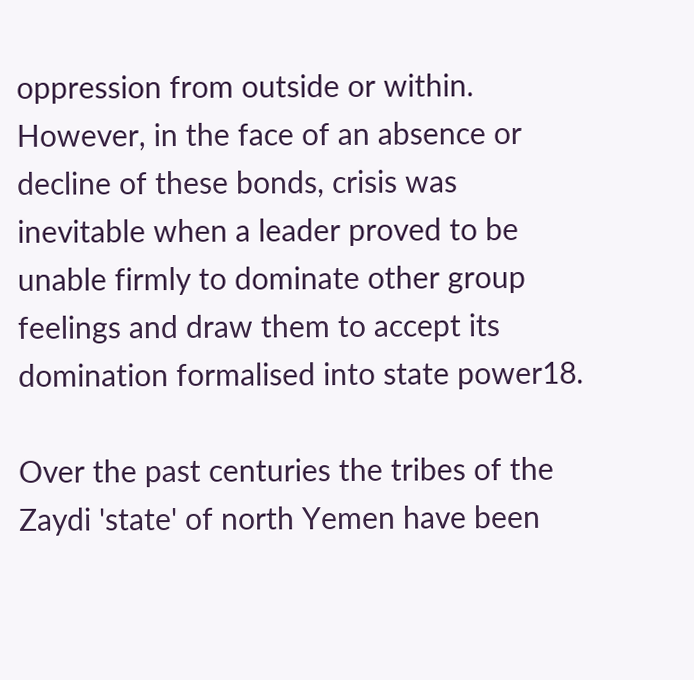oppression from outside or within. However, in the face of an absence or decline of these bonds, crisis was inevitable when a leader proved to be unable firmly to dominate other group feelings and draw them to accept its domination formalised into state power18.

Over the past centuries the tribes of the Zaydi 'state' of north Yemen have been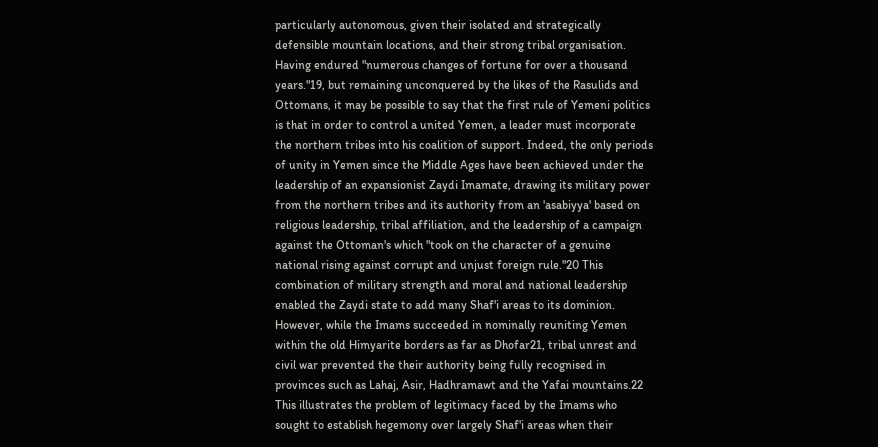particularly autonomous, given their isolated and strategically defensible mountain locations, and their strong tribal organisation. Having endured "numerous changes of fortune for over a thousand years."19, but remaining unconquered by the likes of the Rasulids and Ottomans, it may be possible to say that the first rule of Yemeni politics is that in order to control a united Yemen, a leader must incorporate the northern tribes into his coalition of support. Indeed, the only periods of unity in Yemen since the Middle Ages have been achieved under the leadership of an expansionist Zaydi Imamate, drawing its military power from the northern tribes and its authority from an 'asabiyya' based on religious leadership, tribal affiliation, and the leadership of a campaign against the Ottoman's which "took on the character of a genuine national rising against corrupt and unjust foreign rule."20 This combination of military strength and moral and national leadership enabled the Zaydi state to add many Shaf'i areas to its dominion. However, while the Imams succeeded in nominally reuniting Yemen within the old Himyarite borders as far as Dhofar21, tribal unrest and civil war prevented the their authority being fully recognised in provinces such as Lahaj, Asir, Hadhramawt and the Yafai mountains.22 This illustrates the problem of legitimacy faced by the Imams who sought to establish hegemony over largely Shaf'i areas when their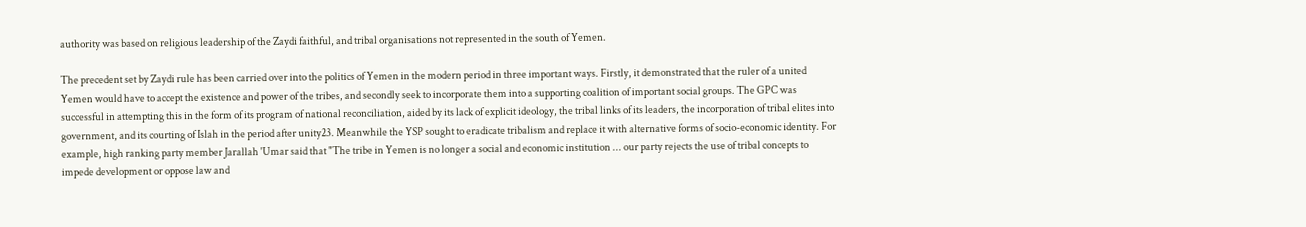authority was based on religious leadership of the Zaydi faithful, and tribal organisations not represented in the south of Yemen.

The precedent set by Zaydi rule has been carried over into the politics of Yemen in the modern period in three important ways. Firstly, it demonstrated that the ruler of a united Yemen would have to accept the existence and power of the tribes, and secondly seek to incorporate them into a supporting coalition of important social groups. The GPC was successful in attempting this in the form of its program of national reconciliation, aided by its lack of explicit ideology, the tribal links of its leaders, the incorporation of tribal elites into government, and its courting of Islah in the period after unity23. Meanwhile the YSP sought to eradicate tribalism and replace it with alternative forms of socio-economic identity. For example, high ranking party member Jarallah 'Umar said that "The tribe in Yemen is no longer a social and economic institution ... our party rejects the use of tribal concepts to impede development or oppose law and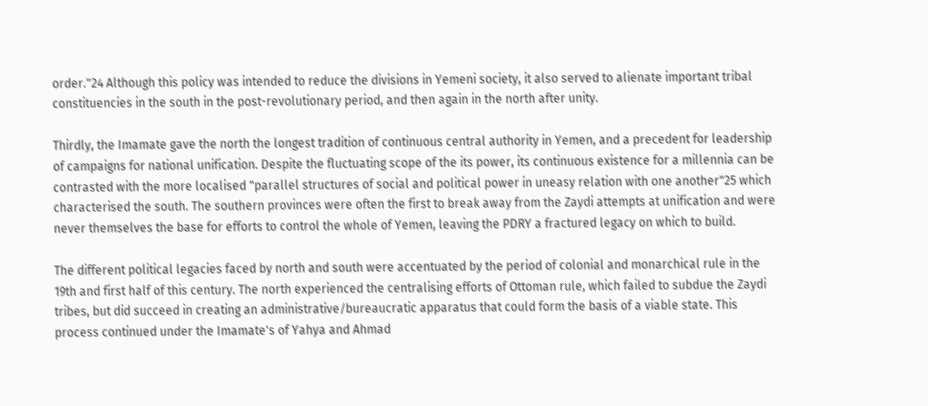order."24 Although this policy was intended to reduce the divisions in Yemeni society, it also served to alienate important tribal constituencies in the south in the post-revolutionary period, and then again in the north after unity.

Thirdly, the Imamate gave the north the longest tradition of continuous central authority in Yemen, and a precedent for leadership of campaigns for national unification. Despite the fluctuating scope of the its power, its continuous existence for a millennia can be contrasted with the more localised "parallel structures of social and political power in uneasy relation with one another"25 which characterised the south. The southern provinces were often the first to break away from the Zaydi attempts at unification and were never themselves the base for efforts to control the whole of Yemen, leaving the PDRY a fractured legacy on which to build.

The different political legacies faced by north and south were accentuated by the period of colonial and monarchical rule in the 19th and first half of this century. The north experienced the centralising efforts of Ottoman rule, which failed to subdue the Zaydi tribes, but did succeed in creating an administrative/bureaucratic apparatus that could form the basis of a viable state. This process continued under the Imamate's of Yahya and Ahmad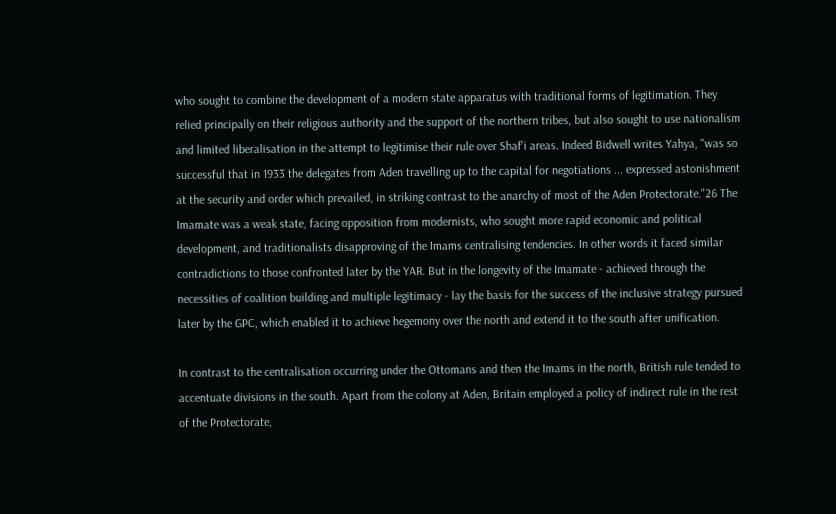who sought to combine the development of a modern state apparatus with traditional forms of legitimation. They relied principally on their religious authority and the support of the northern tribes, but also sought to use nationalism and limited liberalisation in the attempt to legitimise their rule over Shaf'i areas. Indeed Bidwell writes Yahya, "was so successful that in 1933 the delegates from Aden travelling up to the capital for negotiations ... expressed astonishment at the security and order which prevailed, in striking contrast to the anarchy of most of the Aden Protectorate."26 The Imamate was a weak state, facing opposition from modernists, who sought more rapid economic and political development, and traditionalists disapproving of the Imams centralising tendencies. In other words it faced similar contradictions to those confronted later by the YAR. But in the longevity of the Imamate - achieved through the necessities of coalition building and multiple legitimacy - lay the basis for the success of the inclusive strategy pursued later by the GPC, which enabled it to achieve hegemony over the north and extend it to the south after unification.

In contrast to the centralisation occurring under the Ottomans and then the Imams in the north, British rule tended to accentuate divisions in the south. Apart from the colony at Aden, Britain employed a policy of indirect rule in the rest of the Protectorate,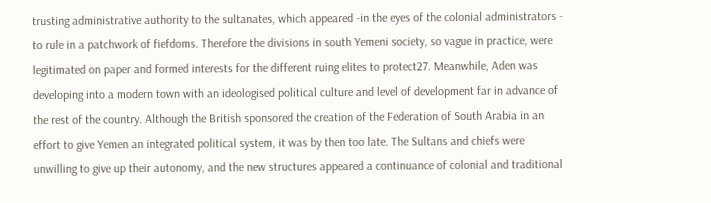trusting administrative authority to the sultanates, which appeared -in the eyes of the colonial administrators - to rule in a patchwork of fiefdoms. Therefore the divisions in south Yemeni society, so vague in practice, were legitimated on paper and formed interests for the different ruing elites to protect27. Meanwhile, Aden was developing into a modern town with an ideologised political culture and level of development far in advance of the rest of the country. Although the British sponsored the creation of the Federation of South Arabia in an effort to give Yemen an integrated political system, it was by then too late. The Sultans and chiefs were unwilling to give up their autonomy, and the new structures appeared a continuance of colonial and traditional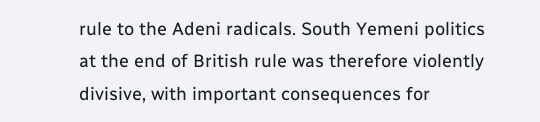rule to the Adeni radicals. South Yemeni politics at the end of British rule was therefore violently divisive, with important consequences for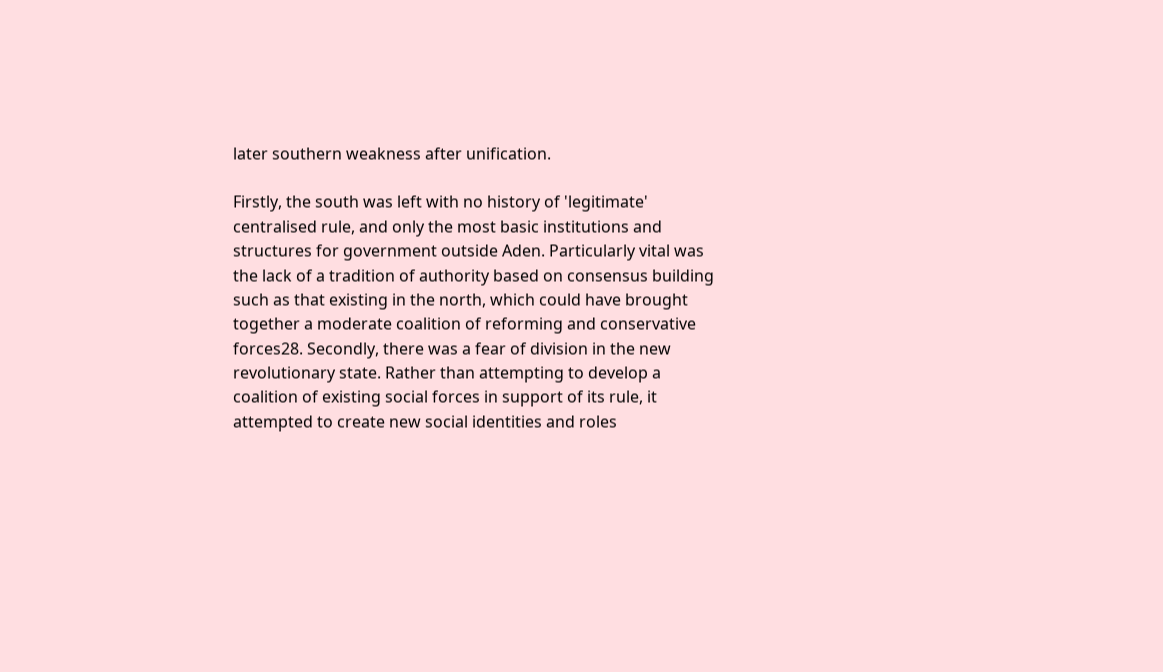later southern weakness after unification.

Firstly, the south was left with no history of 'legitimate' centralised rule, and only the most basic institutions and structures for government outside Aden. Particularly vital was the lack of a tradition of authority based on consensus building such as that existing in the north, which could have brought together a moderate coalition of reforming and conservative forces28. Secondly, there was a fear of division in the new revolutionary state. Rather than attempting to develop a coalition of existing social forces in support of its rule, it attempted to create new social identities and roles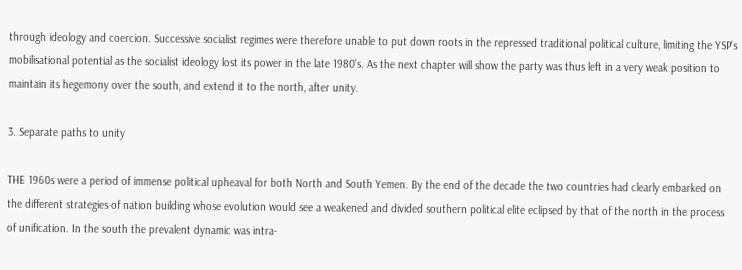through ideology and coercion. Successive socialist regimes were therefore unable to put down roots in the repressed traditional political culture, limiting the YSP's mobilisational potential as the socialist ideology lost its power in the late 1980's. As the next chapter will show the party was thus left in a very weak position to maintain its hegemony over the south, and extend it to the north, after unity.

3. Separate paths to unity

THE 1960s were a period of immense political upheaval for both North and South Yemen. By the end of the decade the two countries had clearly embarked on the different strategies of nation building whose evolution would see a weakened and divided southern political elite eclipsed by that of the north in the process of unification. In the south the prevalent dynamic was intra-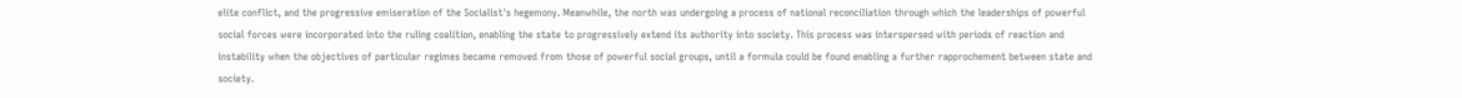elite conflict, and the progressive emiseration of the Socialist's hegemony. Meanwhile, the north was undergoing a process of national reconciliation through which the leaderships of powerful social forces were incorporated into the ruling coalition, enabling the state to progressively extend its authority into society. This process was interspersed with periods of reaction and instability when the objectives of particular regimes became removed from those of powerful social groups, until a formula could be found enabling a further rapprochement between state and society.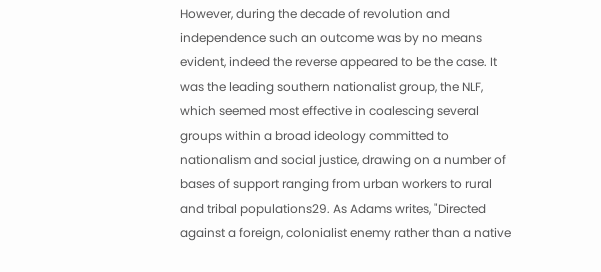However, during the decade of revolution and independence such an outcome was by no means evident, indeed the reverse appeared to be the case. It was the leading southern nationalist group, the NLF, which seemed most effective in coalescing several groups within a broad ideology committed to nationalism and social justice, drawing on a number of bases of support ranging from urban workers to rural and tribal populations29. As Adams writes, "Directed against a foreign, colonialist enemy rather than a native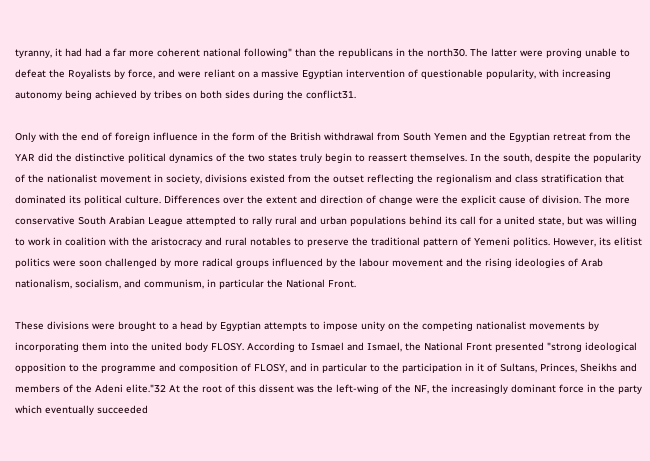tyranny, it had had a far more coherent national following" than the republicans in the north30. The latter were proving unable to defeat the Royalists by force, and were reliant on a massive Egyptian intervention of questionable popularity, with increasing autonomy being achieved by tribes on both sides during the conflict31.

Only with the end of foreign influence in the form of the British withdrawal from South Yemen and the Egyptian retreat from the YAR did the distinctive political dynamics of the two states truly begin to reassert themselves. In the south, despite the popularity of the nationalist movement in society, divisions existed from the outset reflecting the regionalism and class stratification that dominated its political culture. Differences over the extent and direction of change were the explicit cause of division. The more conservative South Arabian League attempted to rally rural and urban populations behind its call for a united state, but was willing to work in coalition with the aristocracy and rural notables to preserve the traditional pattern of Yemeni politics. However, its elitist politics were soon challenged by more radical groups influenced by the labour movement and the rising ideologies of Arab nationalism, socialism, and communism, in particular the National Front.

These divisions were brought to a head by Egyptian attempts to impose unity on the competing nationalist movements by incorporating them into the united body FLOSY. According to Ismael and Ismael, the National Front presented "strong ideological opposition to the programme and composition of FLOSY, and in particular to the participation in it of Sultans, Princes, Sheikhs and members of the Adeni elite."32 At the root of this dissent was the left-wing of the NF, the increasingly dominant force in the party which eventually succeeded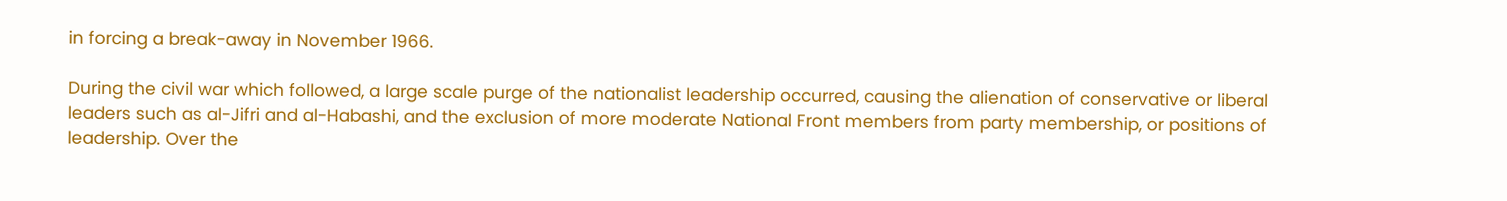in forcing a break-away in November 1966.

During the civil war which followed, a large scale purge of the nationalist leadership occurred, causing the alienation of conservative or liberal leaders such as al-Jifri and al-Habashi, and the exclusion of more moderate National Front members from party membership, or positions of leadership. Over the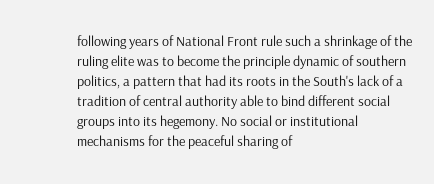following years of National Front rule such a shrinkage of the ruling elite was to become the principle dynamic of southern politics, a pattern that had its roots in the South's lack of a tradition of central authority able to bind different social groups into its hegemony. No social or institutional mechanisms for the peaceful sharing of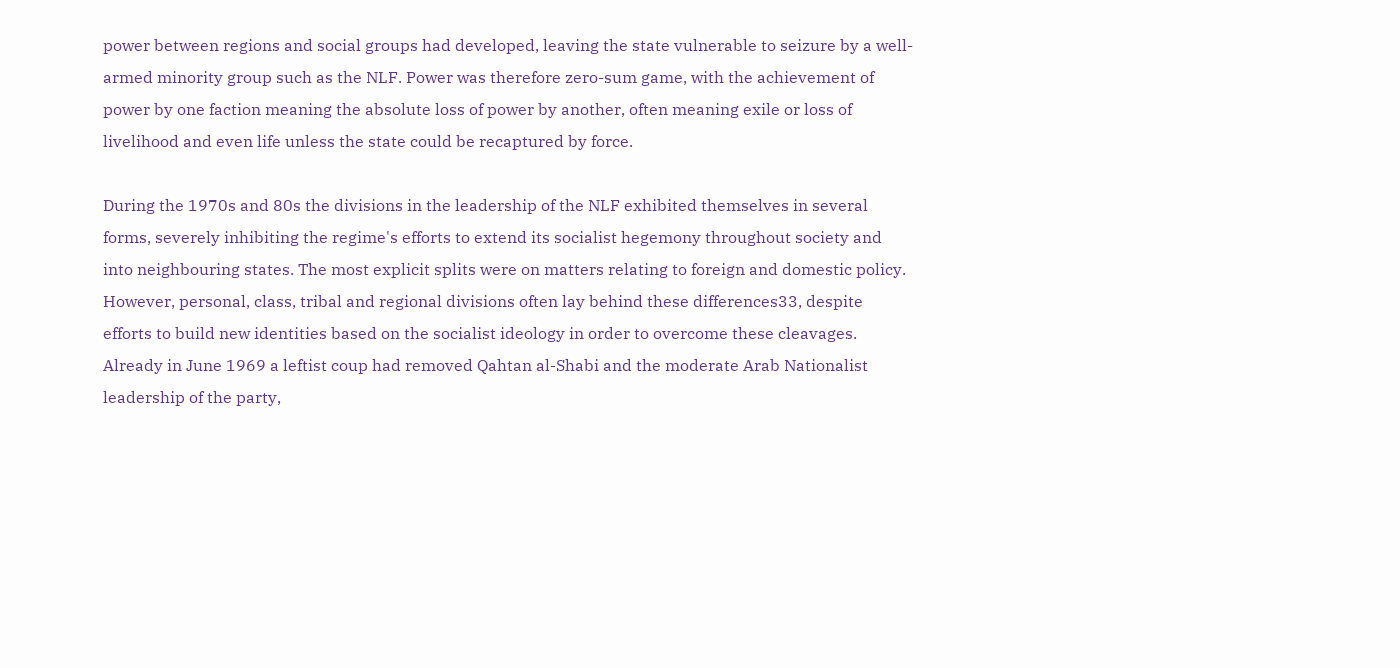power between regions and social groups had developed, leaving the state vulnerable to seizure by a well-armed minority group such as the NLF. Power was therefore zero-sum game, with the achievement of power by one faction meaning the absolute loss of power by another, often meaning exile or loss of livelihood and even life unless the state could be recaptured by force.

During the 1970s and 80s the divisions in the leadership of the NLF exhibited themselves in several forms, severely inhibiting the regime's efforts to extend its socialist hegemony throughout society and into neighbouring states. The most explicit splits were on matters relating to foreign and domestic policy. However, personal, class, tribal and regional divisions often lay behind these differences33, despite efforts to build new identities based on the socialist ideology in order to overcome these cleavages. Already in June 1969 a leftist coup had removed Qahtan al-Shabi and the moderate Arab Nationalist leadership of the party,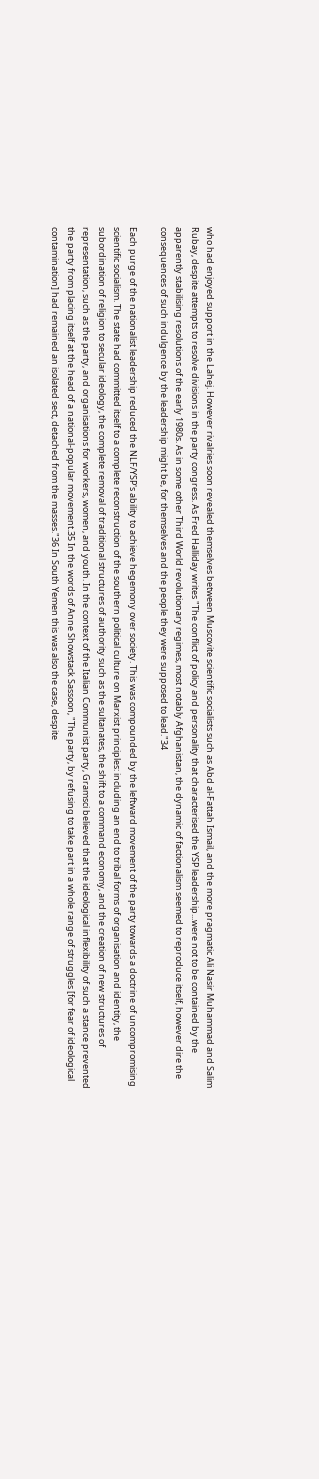who had enjoyed support in the Lahej. However rivalries soon revealed themselves between Muscovite scientific socialists such as Abd al-Fattah Ismail, and the more pragmatic Ali Nasir Muhammad and Salim Rubay, despite attempts to resolve divisions in the party congress. As Fred Halliday writes "The conflict of policy and personality that characterised the YSP leadership...were not to be contained by the apparently stabilising resolutions of the early 1980s. As in some other Third World revolutionary regimes, most notably Afghanistan, the dynamic of factionalism seemed to reproduce itself, however dire the consequences of such indulgence by the leadership might be, for themselves and the people they were supposed to lead."34

Each purge of the nationalist leadership reduced the NLF/YSP's ability to achieve hegemony over society. This was compounded by the leftward movement of the party towards a doctrine of uncompromising scientific socialism. The state had committed itself to a complete reconstruction of the southern political culture on Marxist principles: including an end to tribal forms of organisation and identity, the subordination of religion to secular ideology, the complete removal of traditional structures of authority such as the sultanates, the shift to a command economy, and the creation of new structures of representation, such as the party, and organisations for workers, women, and youth. In the context of the Italian Communist party, Gramsci believed that the ideological inflexibility of such a stance prevented the party from placing itself at the head of a national-popular movement.35 In the words of Anne Showstack Sassoon, "The party, by refusing to take part in a whole range of struggles [for fear of ideological contamination] had remained an isolated sect, detached from the masses."36 In South Yemen this was also the case, despite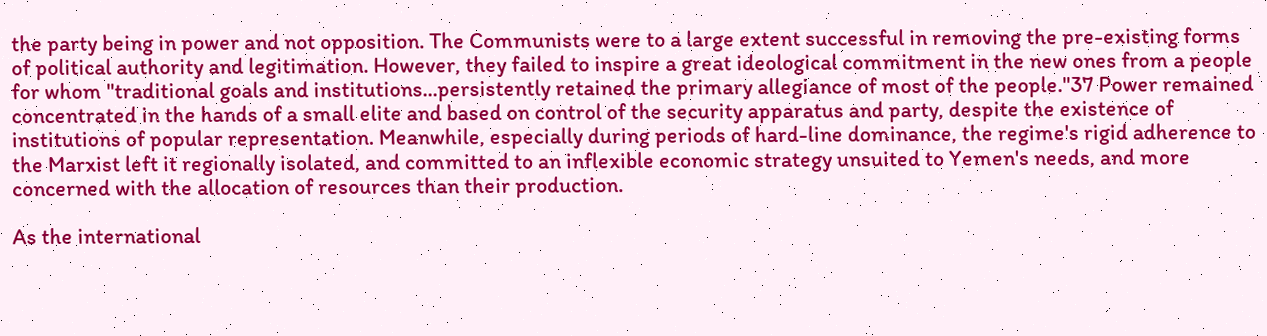the party being in power and not opposition. The Communists were to a large extent successful in removing the pre-existing forms of political authority and legitimation. However, they failed to inspire a great ideological commitment in the new ones from a people for whom "traditional goals and institutions...persistently retained the primary allegiance of most of the people."37 Power remained concentrated in the hands of a small elite and based on control of the security apparatus and party, despite the existence of institutions of popular representation. Meanwhile, especially during periods of hard-line dominance, the regime's rigid adherence to the Marxist left it regionally isolated, and committed to an inflexible economic strategy unsuited to Yemen's needs, and more concerned with the allocation of resources than their production.

As the international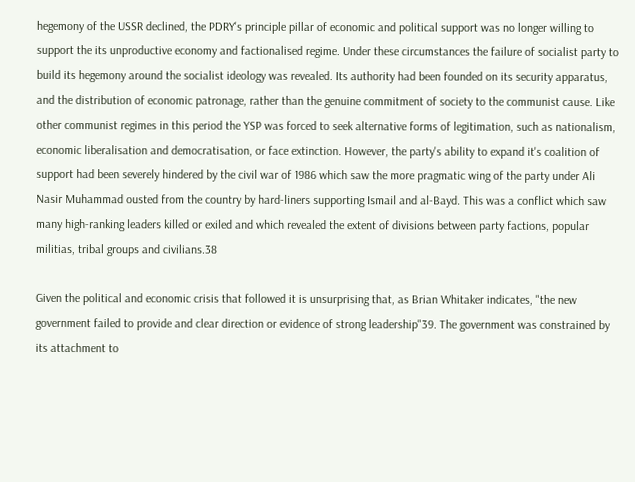hegemony of the USSR declined, the PDRY's principle pillar of economic and political support was no longer willing to support the its unproductive economy and factionalised regime. Under these circumstances the failure of socialist party to build its hegemony around the socialist ideology was revealed. Its authority had been founded on its security apparatus, and the distribution of economic patronage, rather than the genuine commitment of society to the communist cause. Like other communist regimes in this period the YSP was forced to seek alternative forms of legitimation, such as nationalism, economic liberalisation and democratisation, or face extinction. However, the party's ability to expand it's coalition of support had been severely hindered by the civil war of 1986 which saw the more pragmatic wing of the party under Ali Nasir Muhammad ousted from the country by hard-liners supporting Ismail and al-Bayd. This was a conflict which saw many high-ranking leaders killed or exiled and which revealed the extent of divisions between party factions, popular militias, tribal groups and civilians.38

Given the political and economic crisis that followed it is unsurprising that, as Brian Whitaker indicates, "the new government failed to provide and clear direction or evidence of strong leadership"39. The government was constrained by its attachment to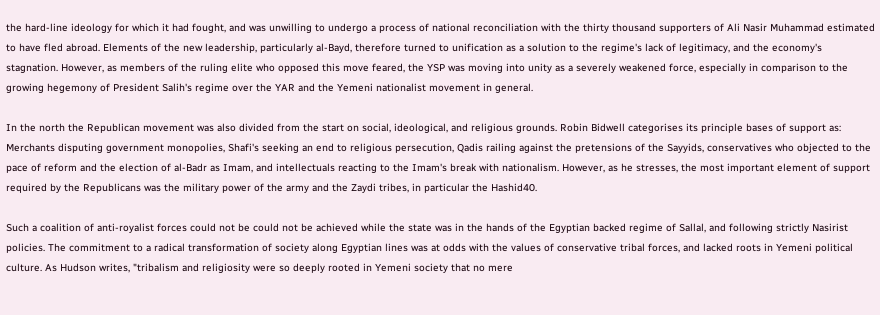the hard-line ideology for which it had fought, and was unwilling to undergo a process of national reconciliation with the thirty thousand supporters of Ali Nasir Muhammad estimated to have fled abroad. Elements of the new leadership, particularly al-Bayd, therefore turned to unification as a solution to the regime's lack of legitimacy, and the economy's stagnation. However, as members of the ruling elite who opposed this move feared, the YSP was moving into unity as a severely weakened force, especially in comparison to the growing hegemony of President Salih's regime over the YAR and the Yemeni nationalist movement in general.

In the north the Republican movement was also divided from the start on social, ideological, and religious grounds. Robin Bidwell categorises its principle bases of support as: Merchants disputing government monopolies, Shafi's seeking an end to religious persecution, Qadis railing against the pretensions of the Sayyids, conservatives who objected to the pace of reform and the election of al-Badr as Imam, and intellectuals reacting to the Imam's break with nationalism. However, as he stresses, the most important element of support required by the Republicans was the military power of the army and the Zaydi tribes, in particular the Hashid40.

Such a coalition of anti-royalist forces could not be could not be achieved while the state was in the hands of the Egyptian backed regime of Sallal, and following strictly Nasirist policies. The commitment to a radical transformation of society along Egyptian lines was at odds with the values of conservative tribal forces, and lacked roots in Yemeni political culture. As Hudson writes, "tribalism and religiosity were so deeply rooted in Yemeni society that no mere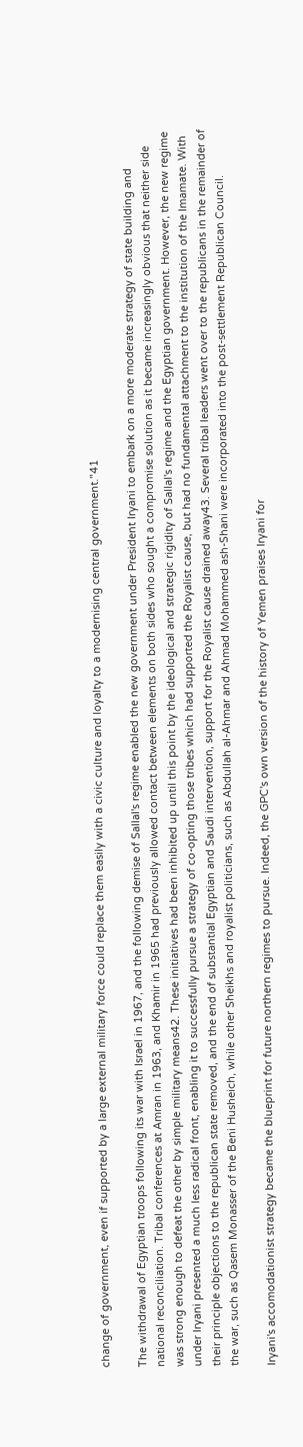change of government, even if supported by a large external military force could replace them easily with a civic culture and loyalty to a modernising central government."41

The withdrawal of Egyptian troops following its war with Israel in 1967, and the following demise of Sallal's regime enabled the new government under President Iryani to embark on a more moderate strategy of state building and national reconciliation. Tribal conferences at Amran in 1963, and Khamir in 1965 had previously allowed contact between elements on both sides who sought a compromise solution as it became increasingly obvious that neither side was strong enough to defeat the other by simple military means42. These initiatives had been inhibited up until this point by the ideological and strategic rigidity of Sallal's regime and the Egyptian government. However, the new regime under Iryani presented a much less radical front, enabling it to successfully pursue a strategy of co-opting those tribes which had supported the Royalist cause, but had no fundamental attachment to the institution of the Imamate. With their principle objections to the republican state removed, and the end of substantial Egyptian and Saudi intervention, support for the Royalist cause drained away43. Several tribal leaders went over to the republicans in the remainder of the war, such as Qasem Monasser of the Beni Husheich, while other Sheikhs and royalist politicians, such as Abdullah al-Ahmar and Ahmad Mohammed ash-Shani were incorporated into the post-settlement Republican Council.

Iryani's accomodationist strategy became the blueprint for future northern regimes to pursue. Indeed, the GPC's own version of the history of Yemen praises Iryani for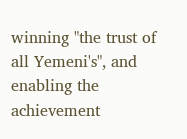winning "the trust of all Yemeni's", and enabling the achievement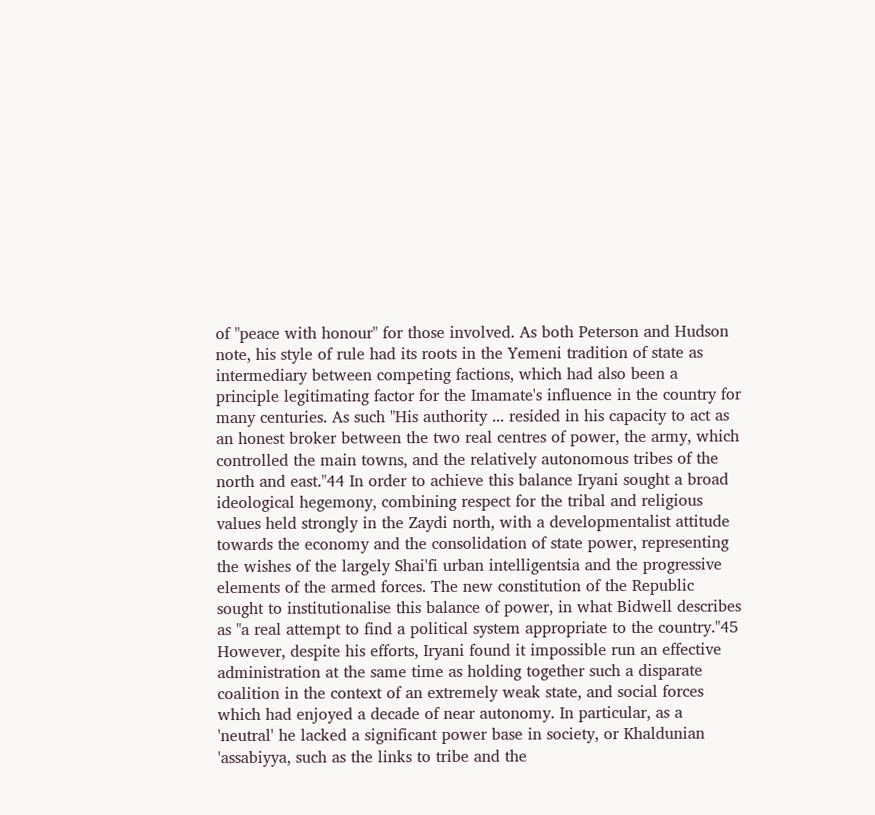of "peace with honour" for those involved. As both Peterson and Hudson note, his style of rule had its roots in the Yemeni tradition of state as intermediary between competing factions, which had also been a principle legitimating factor for the Imamate's influence in the country for many centuries. As such "His authority ... resided in his capacity to act as an honest broker between the two real centres of power, the army, which controlled the main towns, and the relatively autonomous tribes of the north and east."44 In order to achieve this balance Iryani sought a broad ideological hegemony, combining respect for the tribal and religious values held strongly in the Zaydi north, with a developmentalist attitude towards the economy and the consolidation of state power, representing the wishes of the largely Shai'fi urban intelligentsia and the progressive elements of the armed forces. The new constitution of the Republic sought to institutionalise this balance of power, in what Bidwell describes as "a real attempt to find a political system appropriate to the country."45 However, despite his efforts, Iryani found it impossible run an effective administration at the same time as holding together such a disparate coalition in the context of an extremely weak state, and social forces which had enjoyed a decade of near autonomy. In particular, as a 'neutral' he lacked a significant power base in society, or Khaldunian 'assabiyya, such as the links to tribe and the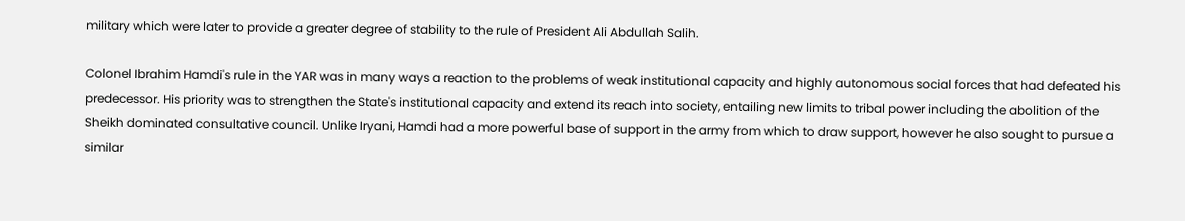military which were later to provide a greater degree of stability to the rule of President Ali Abdullah Salih.

Colonel Ibrahim Hamdi's rule in the YAR was in many ways a reaction to the problems of weak institutional capacity and highly autonomous social forces that had defeated his predecessor. His priority was to strengthen the State's institutional capacity and extend its reach into society, entailing new limits to tribal power including the abolition of the Sheikh dominated consultative council. Unlike Iryani, Hamdi had a more powerful base of support in the army from which to draw support, however he also sought to pursue a similar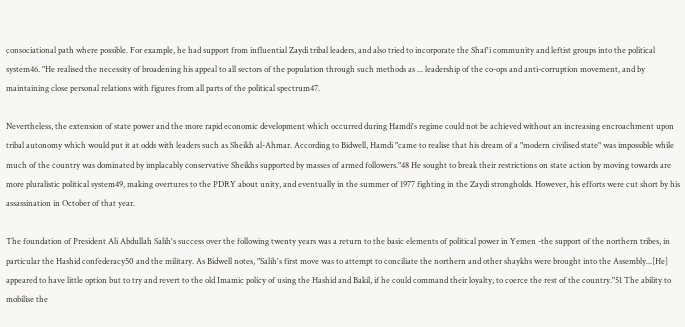consociational path where possible. For example, he had support from influential Zaydi tribal leaders, and also tried to incorporate the Shaf'i community and leftist groups into the political system46. "He realised the necessity of broadening his appeal to all sectors of the population through such methods as ... leadership of the co-ops and anti-corruption movement, and by maintaining close personal relations with figures from all parts of the political spectrum47.

Nevertheless, the extension of state power and the more rapid economic development which occurred during Hamdi's regime could not be achieved without an increasing encroachment upon tribal autonomy which would put it at odds with leaders such as Sheikh al-Ahmar. According to Bidwell, Hamdi "came to realise that his dream of a "modern civilised state" was impossible while much of the country was dominated by implacably conservative Sheikhs supported by masses of armed followers."48 He sought to break their restrictions on state action by moving towards are more pluralistic political system49, making overtures to the PDRY about unity, and eventually in the summer of 1977 fighting in the Zaydi strongholds. However, his efforts were cut short by his assassination in October of that year.

The foundation of President Ali Abdullah Salih's success over the following twenty years was a return to the basic elements of political power in Yemen -the support of the northern tribes, in particular the Hashid confederacy50 and the military. As Bidwell notes, "Salih's first move was to attempt to conciliate the northern and other shaykhs were brought into the Assembly...[He] appeared to have little option but to try and revert to the old Imamic policy of using the Hashid and Bakil, if he could command their loyalty, to coerce the rest of the country."51 The ability to mobilise the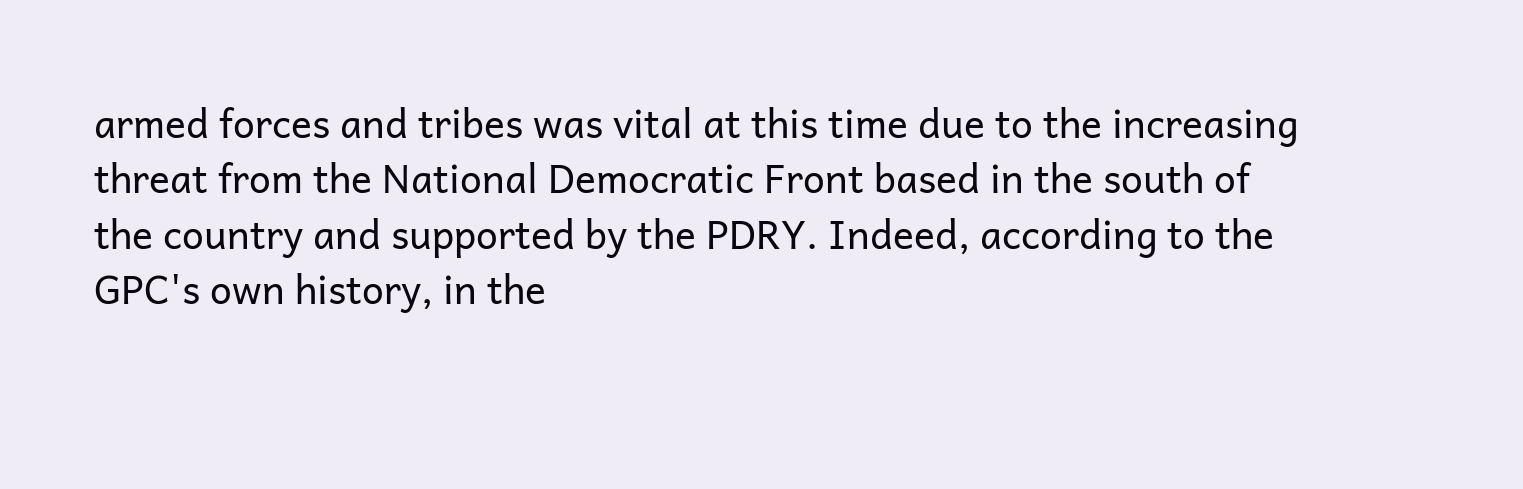armed forces and tribes was vital at this time due to the increasing threat from the National Democratic Front based in the south of the country and supported by the PDRY. Indeed, according to the GPC's own history, in the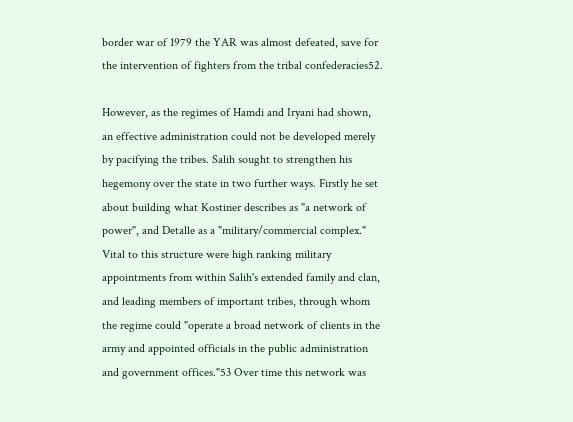border war of 1979 the YAR was almost defeated, save for the intervention of fighters from the tribal confederacies52.

However, as the regimes of Hamdi and Iryani had shown, an effective administration could not be developed merely by pacifying the tribes. Salih sought to strengthen his hegemony over the state in two further ways. Firstly he set about building what Kostiner describes as "a network of power", and Detalle as a "military/commercial complex." Vital to this structure were high ranking military appointments from within Salih's extended family and clan, and leading members of important tribes, through whom the regime could "operate a broad network of clients in the army and appointed officials in the public administration and government offices."53 Over time this network was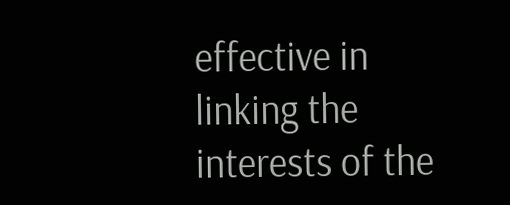effective in linking the interests of the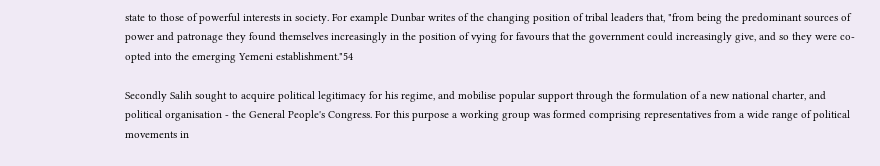state to those of powerful interests in society. For example Dunbar writes of the changing position of tribal leaders that, "from being the predominant sources of power and patronage they found themselves increasingly in the position of vying for favours that the government could increasingly give, and so they were co-opted into the emerging Yemeni establishment."54

Secondly Salih sought to acquire political legitimacy for his regime, and mobilise popular support through the formulation of a new national charter, and political organisation - the General People's Congress. For this purpose a working group was formed comprising representatives from a wide range of political movements in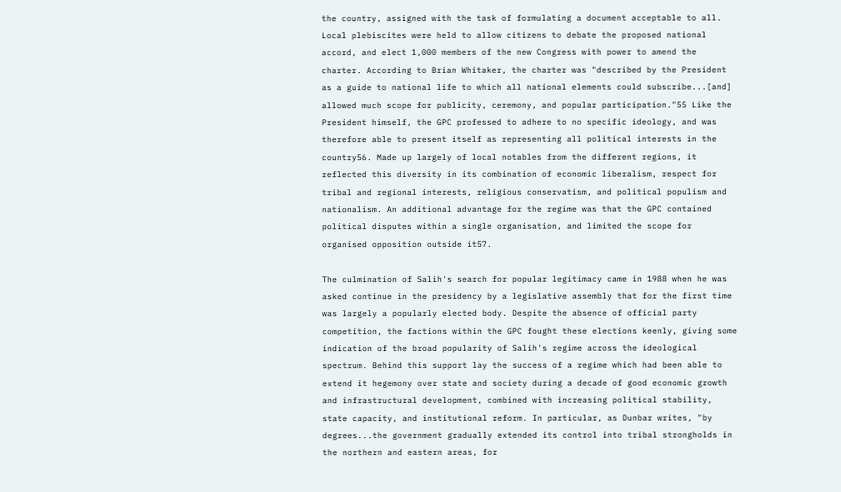the country, assigned with the task of formulating a document acceptable to all. Local plebiscites were held to allow citizens to debate the proposed national accord, and elect 1,000 members of the new Congress with power to amend the charter. According to Brian Whitaker, the charter was "described by the President as a guide to national life to which all national elements could subscribe...[and] allowed much scope for publicity, ceremony, and popular participation."55 Like the President himself, the GPC professed to adhere to no specific ideology, and was therefore able to present itself as representing all political interests in the country56. Made up largely of local notables from the different regions, it reflected this diversity in its combination of economic liberalism, respect for tribal and regional interests, religious conservatism, and political populism and nationalism. An additional advantage for the regime was that the GPC contained political disputes within a single organisation, and limited the scope for organised opposition outside it57.

The culmination of Salih's search for popular legitimacy came in 1988 when he was asked continue in the presidency by a legislative assembly that for the first time was largely a popularly elected body. Despite the absence of official party competition, the factions within the GPC fought these elections keenly, giving some indication of the broad popularity of Salih's regime across the ideological spectrum. Behind this support lay the success of a regime which had been able to extend it hegemony over state and society during a decade of good economic growth and infrastructural development, combined with increasing political stability, state capacity, and institutional reform. In particular, as Dunbar writes, "by degrees...the government gradually extended its control into tribal strongholds in the northern and eastern areas, for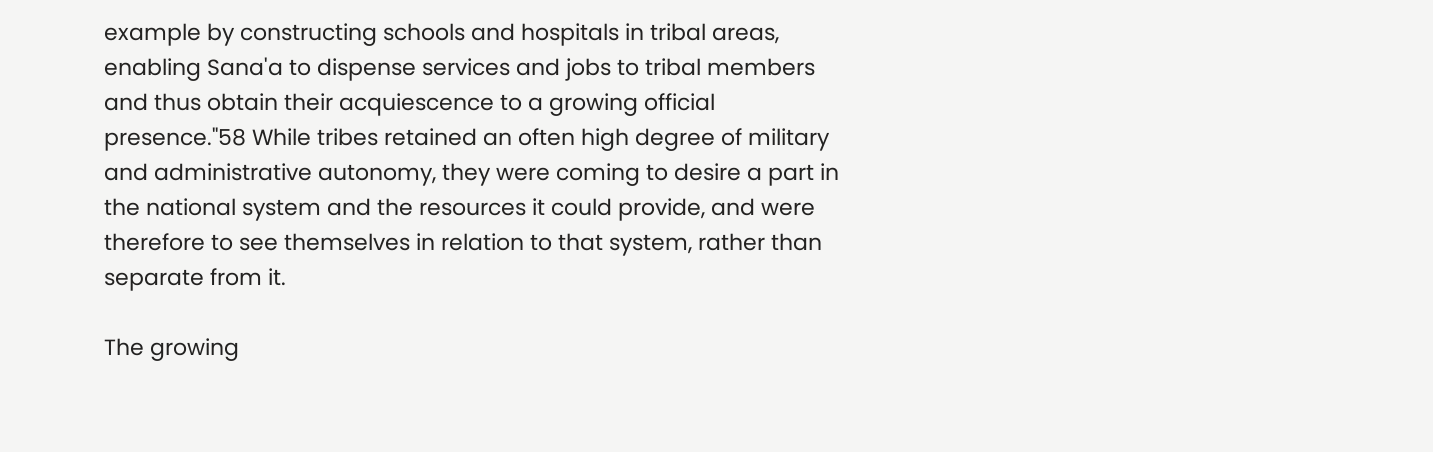example by constructing schools and hospitals in tribal areas, enabling Sana'a to dispense services and jobs to tribal members and thus obtain their acquiescence to a growing official presence."58 While tribes retained an often high degree of military and administrative autonomy, they were coming to desire a part in the national system and the resources it could provide, and were therefore to see themselves in relation to that system, rather than separate from it.

The growing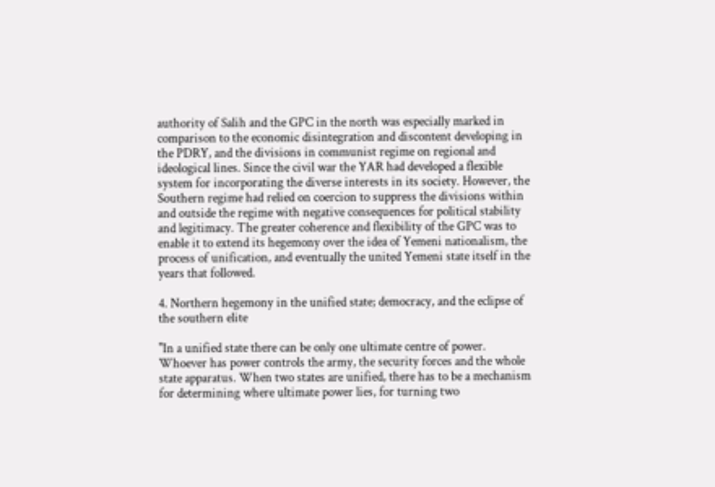authority of Salih and the GPC in the north was especially marked in comparison to the economic disintegration and discontent developing in the PDRY, and the divisions in communist regime on regional and ideological lines. Since the civil war the YAR had developed a flexible system for incorporating the diverse interests in its society. However, the Southern regime had relied on coercion to suppress the divisions within and outside the regime with negative consequences for political stability and legitimacy. The greater coherence and flexibility of the GPC was to enable it to extend its hegemony over the idea of Yemeni nationalism, the process of unification, and eventually the united Yemeni state itself in the years that followed.

4. Northern hegemony in the unified state; democracy, and the eclipse of the southern elite

"In a unified state there can be only one ultimate centre of power. Whoever has power controls the army, the security forces and the whole state apparatus. When two states are unified, there has to be a mechanism for determining where ultimate power lies, for turning two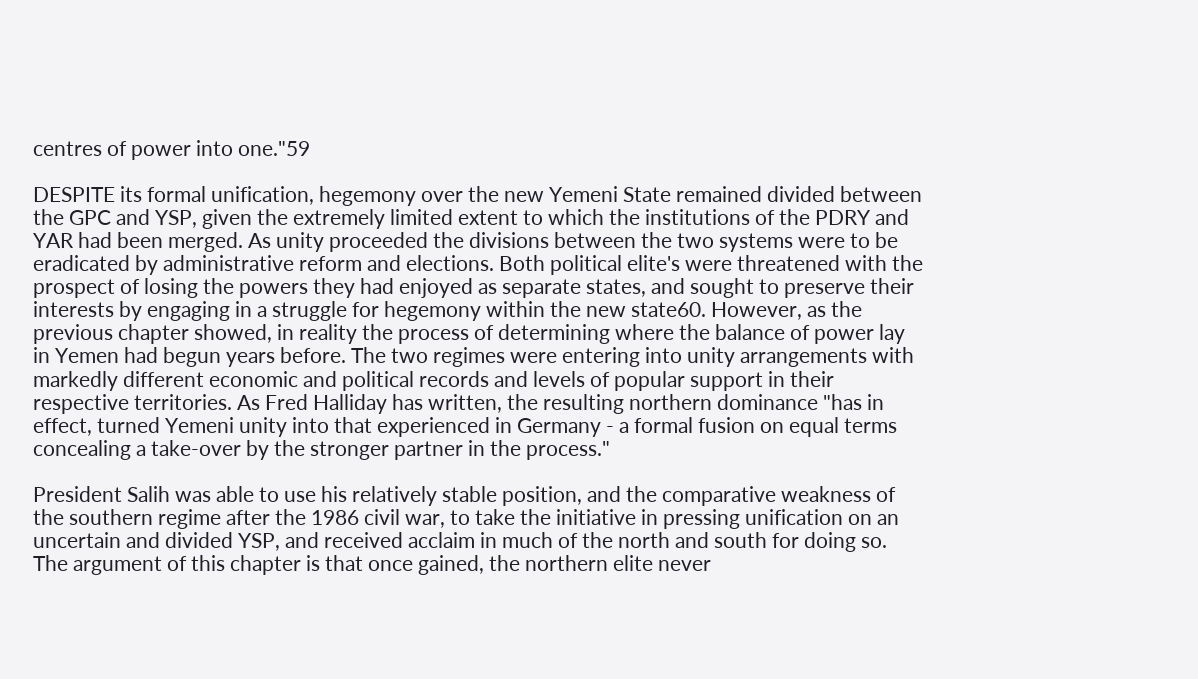centres of power into one."59

DESPITE its formal unification, hegemony over the new Yemeni State remained divided between the GPC and YSP, given the extremely limited extent to which the institutions of the PDRY and YAR had been merged. As unity proceeded the divisions between the two systems were to be eradicated by administrative reform and elections. Both political elite's were threatened with the prospect of losing the powers they had enjoyed as separate states, and sought to preserve their interests by engaging in a struggle for hegemony within the new state60. However, as the previous chapter showed, in reality the process of determining where the balance of power lay in Yemen had begun years before. The two regimes were entering into unity arrangements with markedly different economic and political records and levels of popular support in their respective territories. As Fred Halliday has written, the resulting northern dominance "has in effect, turned Yemeni unity into that experienced in Germany - a formal fusion on equal terms concealing a take-over by the stronger partner in the process."

President Salih was able to use his relatively stable position, and the comparative weakness of the southern regime after the 1986 civil war, to take the initiative in pressing unification on an uncertain and divided YSP, and received acclaim in much of the north and south for doing so. The argument of this chapter is that once gained, the northern elite never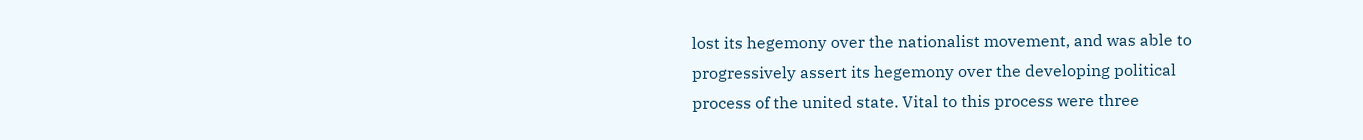lost its hegemony over the nationalist movement, and was able to progressively assert its hegemony over the developing political process of the united state. Vital to this process were three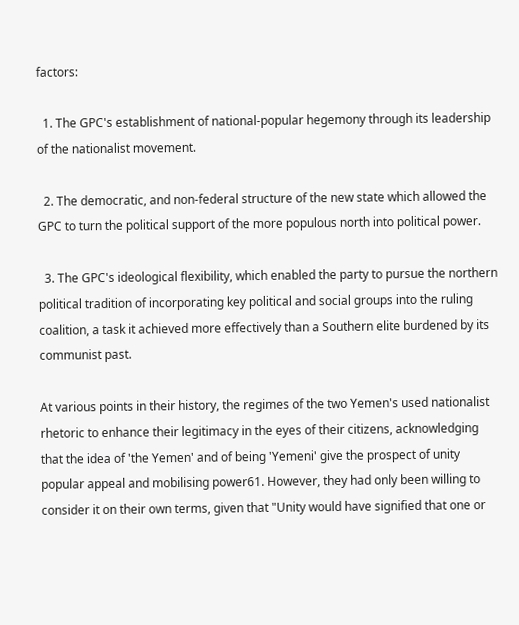factors:

  1. The GPC's establishment of national-popular hegemony through its leadership of the nationalist movement.

  2. The democratic, and non-federal structure of the new state which allowed the GPC to turn the political support of the more populous north into political power.

  3. The GPC's ideological flexibility, which enabled the party to pursue the northern political tradition of incorporating key political and social groups into the ruling coalition, a task it achieved more effectively than a Southern elite burdened by its communist past.

At various points in their history, the regimes of the two Yemen's used nationalist rhetoric to enhance their legitimacy in the eyes of their citizens, acknowledging that the idea of 'the Yemen' and of being 'Yemeni' give the prospect of unity popular appeal and mobilising power61. However, they had only been willing to consider it on their own terms, given that "Unity would have signified that one or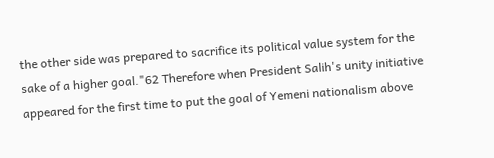the other side was prepared to sacrifice its political value system for the sake of a higher goal."62 Therefore when President Salih's unity initiative appeared for the first time to put the goal of Yemeni nationalism above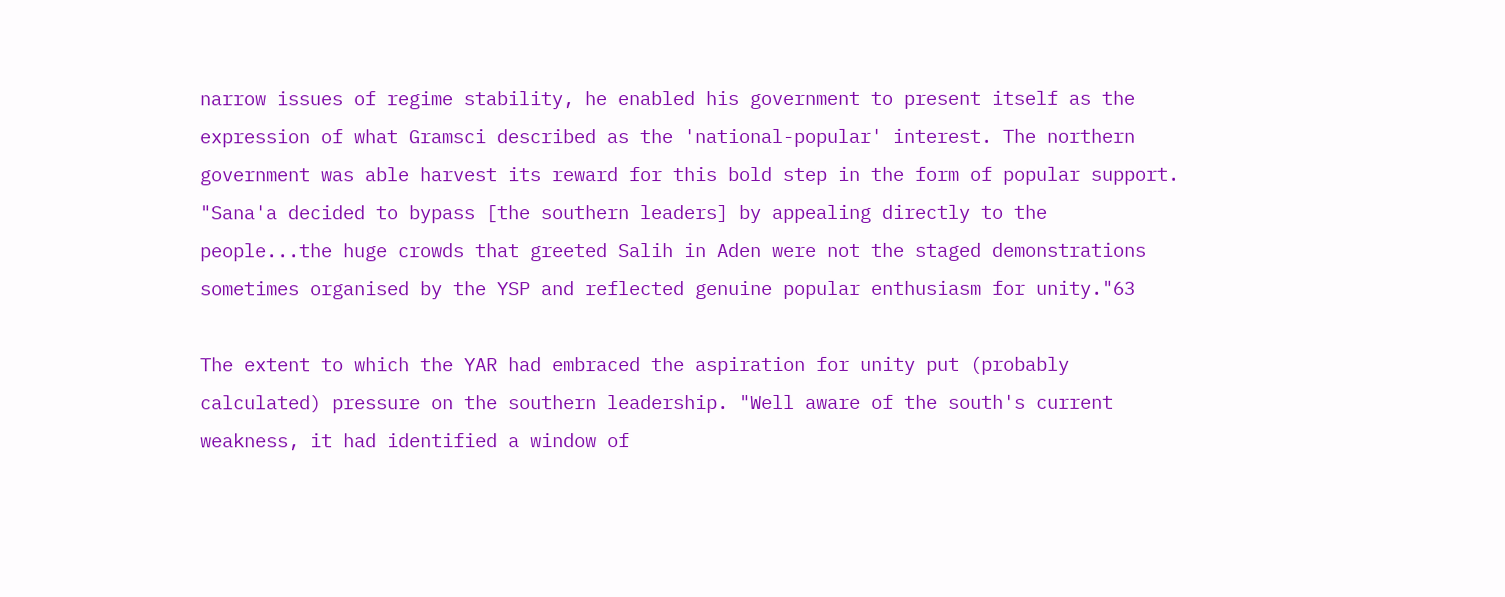narrow issues of regime stability, he enabled his government to present itself as the expression of what Gramsci described as the 'national-popular' interest. The northern government was able harvest its reward for this bold step in the form of popular support. "Sana'a decided to bypass [the southern leaders] by appealing directly to the people...the huge crowds that greeted Salih in Aden were not the staged demonstrations sometimes organised by the YSP and reflected genuine popular enthusiasm for unity."63

The extent to which the YAR had embraced the aspiration for unity put (probably calculated) pressure on the southern leadership. "Well aware of the south's current weakness, it had identified a window of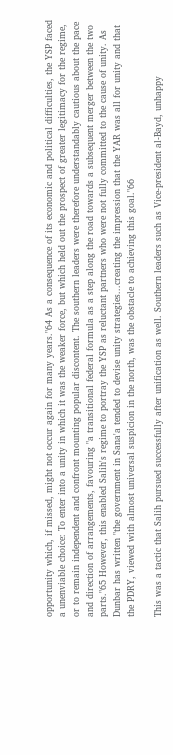opportunity which, if missed, might not occur again for many years."64 As a consequence of its economic and political difficulties, the YSP faced a unenviable choice: To enter into a unity in which it was the weaker force, but which held out the prospect of greater legitimacy for the regime, or to remain independent and confront mounting popular discontent. The southern leaders were therefore understandably cautious about the pace and direction of arrangements, favouring "a transitional federal formula as a step along the road towards a subsequent merger between the two parts."65 However, this enabled Salih's regime to portray the YSP as reluctant partners who were not fully committed to the cause of unity. As Dunbar has written "the government in Sana'a tended to devise unity strategies...creating the impression that the YAR was all for unity and that the PDRY, viewed with almost universal suspicion in the north, was the obstacle to achieving this goal."66

This was a tactic that Salih pursued successfully after unification as well. Southern leaders such as Vice-president al-Bayd, unhappy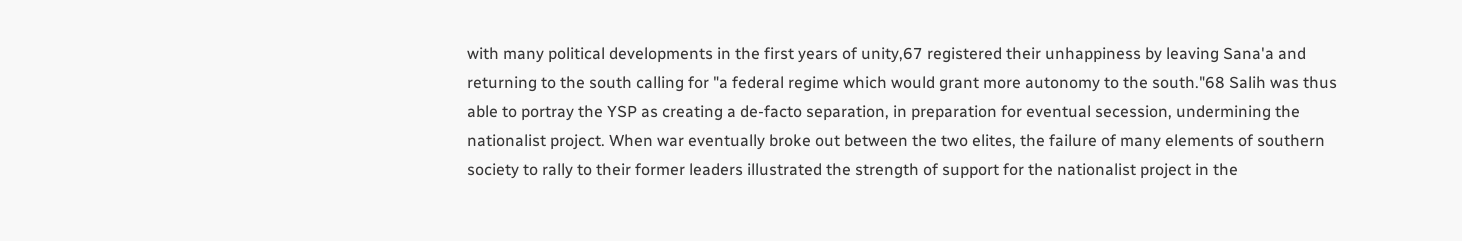with many political developments in the first years of unity,67 registered their unhappiness by leaving Sana'a and returning to the south calling for "a federal regime which would grant more autonomy to the south."68 Salih was thus able to portray the YSP as creating a de-facto separation, in preparation for eventual secession, undermining the nationalist project. When war eventually broke out between the two elites, the failure of many elements of southern society to rally to their former leaders illustrated the strength of support for the nationalist project in the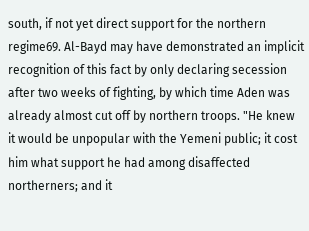south, if not yet direct support for the northern regime69. Al-Bayd may have demonstrated an implicit recognition of this fact by only declaring secession after two weeks of fighting, by which time Aden was already almost cut off by northern troops. "He knew it would be unpopular with the Yemeni public; it cost him what support he had among disaffected northerners; and it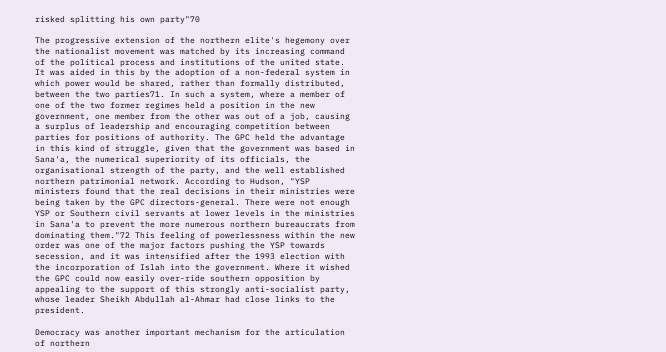risked splitting his own party"70

The progressive extension of the northern elite's hegemony over the nationalist movement was matched by its increasing command of the political process and institutions of the united state. It was aided in this by the adoption of a non-federal system in which power would be shared, rather than formally distributed, between the two parties71. In such a system, where a member of one of the two former regimes held a position in the new government, one member from the other was out of a job, causing a surplus of leadership and encouraging competition between parties for positions of authority. The GPC held the advantage in this kind of struggle, given that the government was based in Sana'a, the numerical superiority of its officials, the organisational strength of the party, and the well established northern patrimonial network. According to Hudson, "YSP ministers found that the real decisions in their ministries were being taken by the GPC directors-general. There were not enough YSP or Southern civil servants at lower levels in the ministries in Sana'a to prevent the more numerous northern bureaucrats from dominating them."72 This feeling of powerlessness within the new order was one of the major factors pushing the YSP towards secession, and it was intensified after the 1993 election with the incorporation of Islah into the government. Where it wished the GPC could now easily over-ride southern opposition by appealing to the support of this strongly anti-socialist party, whose leader Sheikh Abdullah al-Ahmar had close links to the president.

Democracy was another important mechanism for the articulation of northern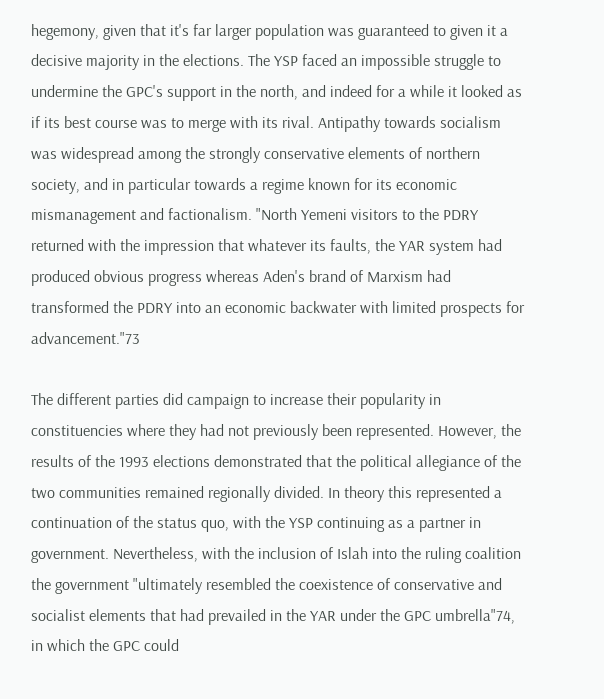hegemony, given that it's far larger population was guaranteed to given it a decisive majority in the elections. The YSP faced an impossible struggle to undermine the GPC's support in the north, and indeed for a while it looked as if its best course was to merge with its rival. Antipathy towards socialism was widespread among the strongly conservative elements of northern society, and in particular towards a regime known for its economic mismanagement and factionalism. "North Yemeni visitors to the PDRY returned with the impression that whatever its faults, the YAR system had produced obvious progress whereas Aden's brand of Marxism had transformed the PDRY into an economic backwater with limited prospects for advancement."73

The different parties did campaign to increase their popularity in constituencies where they had not previously been represented. However, the results of the 1993 elections demonstrated that the political allegiance of the two communities remained regionally divided. In theory this represented a continuation of the status quo, with the YSP continuing as a partner in government. Nevertheless, with the inclusion of Islah into the ruling coalition the government "ultimately resembled the coexistence of conservative and socialist elements that had prevailed in the YAR under the GPC umbrella"74, in which the GPC could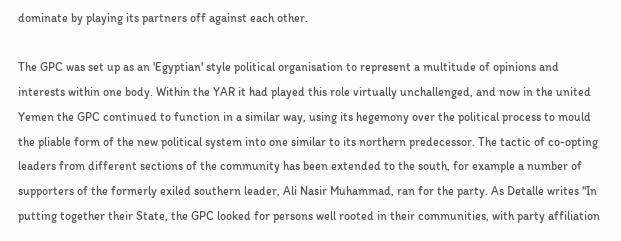dominate by playing its partners off against each other.

The GPC was set up as an 'Egyptian' style political organisation to represent a multitude of opinions and interests within one body. Within the YAR it had played this role virtually unchallenged, and now in the united Yemen the GPC continued to function in a similar way, using its hegemony over the political process to mould the pliable form of the new political system into one similar to its northern predecessor. The tactic of co-opting leaders from different sections of the community has been extended to the south, for example a number of supporters of the formerly exiled southern leader, Ali Nasir Muhammad, ran for the party. As Detalle writes "In putting together their State, the GPC looked for persons well rooted in their communities, with party affiliation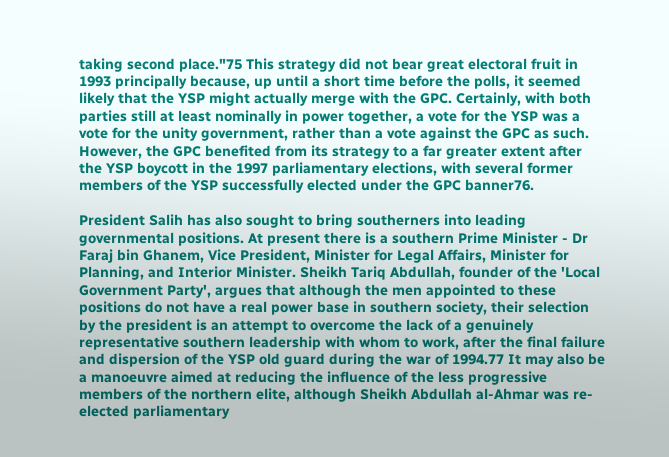taking second place."75 This strategy did not bear great electoral fruit in 1993 principally because, up until a short time before the polls, it seemed likely that the YSP might actually merge with the GPC. Certainly, with both parties still at least nominally in power together, a vote for the YSP was a vote for the unity government, rather than a vote against the GPC as such. However, the GPC benefited from its strategy to a far greater extent after the YSP boycott in the 1997 parliamentary elections, with several former members of the YSP successfully elected under the GPC banner76.

President Salih has also sought to bring southerners into leading governmental positions. At present there is a southern Prime Minister - Dr Faraj bin Ghanem, Vice President, Minister for Legal Affairs, Minister for Planning, and Interior Minister. Sheikh Tariq Abdullah, founder of the 'Local Government Party', argues that although the men appointed to these positions do not have a real power base in southern society, their selection by the president is an attempt to overcome the lack of a genuinely representative southern leadership with whom to work, after the final failure and dispersion of the YSP old guard during the war of 1994.77 It may also be a manoeuvre aimed at reducing the influence of the less progressive members of the northern elite, although Sheikh Abdullah al-Ahmar was re-elected parliamentary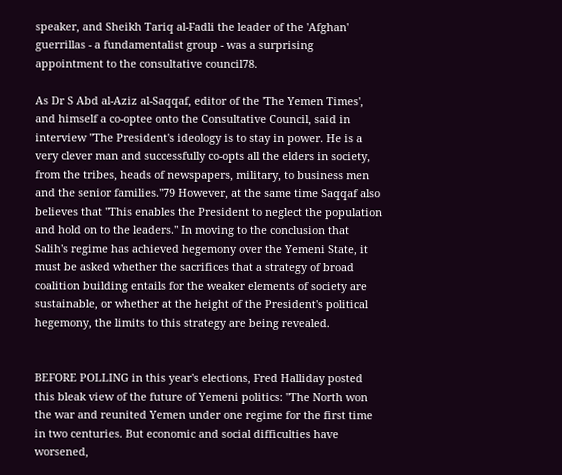speaker, and Sheikh Tariq al-Fadli the leader of the 'Afghan' guerrillas - a fundamentalist group - was a surprising appointment to the consultative council78.

As Dr S Abd al-Aziz al-Saqqaf, editor of the 'The Yemen Times', and himself a co-optee onto the Consultative Council, said in interview "The President's ideology is to stay in power. He is a very clever man and successfully co-opts all the elders in society, from the tribes, heads of newspapers, military, to business men and the senior families."79 However, at the same time Saqqaf also believes that "This enables the President to neglect the population and hold on to the leaders." In moving to the conclusion that Salih's regime has achieved hegemony over the Yemeni State, it must be asked whether the sacrifices that a strategy of broad coalition building entails for the weaker elements of society are sustainable, or whether at the height of the President's political hegemony, the limits to this strategy are being revealed.


BEFORE POLLING in this year's elections, Fred Halliday posted this bleak view of the future of Yemeni politics: "The North won the war and reunited Yemen under one regime for the first time in two centuries. But economic and social difficulties have worsened,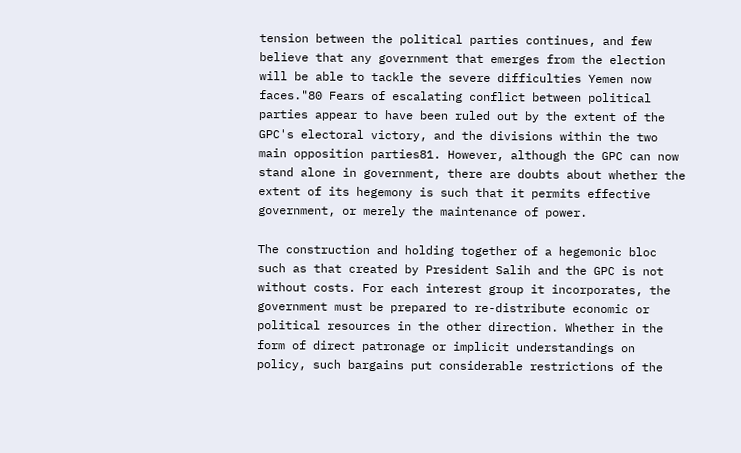tension between the political parties continues, and few believe that any government that emerges from the election will be able to tackle the severe difficulties Yemen now faces."80 Fears of escalating conflict between political parties appear to have been ruled out by the extent of the GPC's electoral victory, and the divisions within the two main opposition parties81. However, although the GPC can now stand alone in government, there are doubts about whether the extent of its hegemony is such that it permits effective government, or merely the maintenance of power.

The construction and holding together of a hegemonic bloc such as that created by President Salih and the GPC is not without costs. For each interest group it incorporates, the government must be prepared to re-distribute economic or political resources in the other direction. Whether in the form of direct patronage or implicit understandings on policy, such bargains put considerable restrictions of the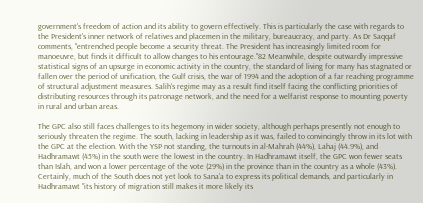government's freedom of action and its ability to govern effectively. This is particularly the case with regards to the President's inner network of relatives and placemen in the military, bureaucracy, and party. As Dr Saqqaf comments, "entrenched people become a security threat. The President has increasingly limited room for manoeuvre, but finds it difficult to allow changes to his entourage."82 Meanwhile, despite outwardly impressive statistical signs of an upsurge in economic activity in the country, the standard of living for many has stagnated or fallen over the period of unification, the Gulf crisis, the war of 1994 and the adoption of a far reaching programme of structural adjustment measures. Salih's regime may as a result find itself facing the conflicting priorities of distributing resources through its patronage network, and the need for a welfarist response to mounting poverty in rural and urban areas.

The GPC also still faces challenges to its hegemony in wider society, although perhaps presently not enough to seriously threaten the regime. The south, lacking in leadership as it was, failed to convincingly throw in its lot with the GPC at the election. With the YSP not standing, the turnouts in al-Mahrah (44%), Lahaj (44.9%), and Hadhramawt (45%) in the south were the lowest in the country. In Hadhramawt itself, the GPC won fewer seats than Islah, and won a lower percentage of the vote (29%) in the province than in the country as a whole (43%). Certainly, much of the South does not yet look to Sana'a to express its political demands, and particularly in Hadhramawt "its history of migration still makes it more likely its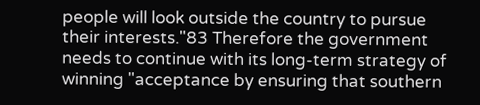people will look outside the country to pursue their interests."83 Therefore the government needs to continue with its long-term strategy of winning "acceptance by ensuring that southern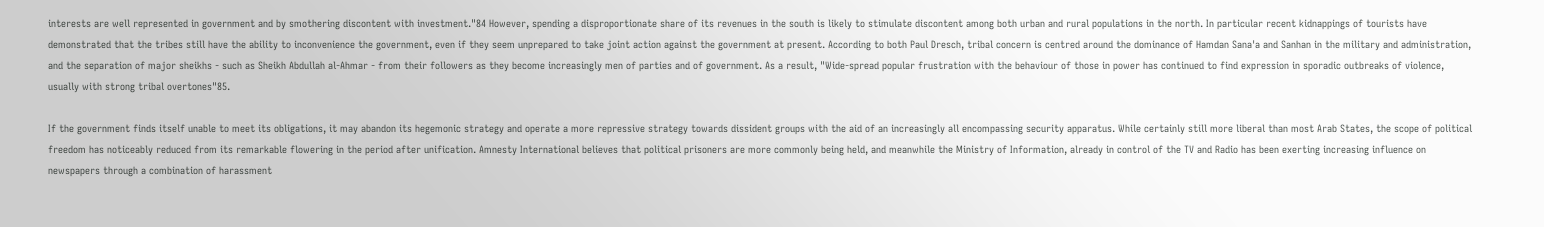interests are well represented in government and by smothering discontent with investment."84 However, spending a disproportionate share of its revenues in the south is likely to stimulate discontent among both urban and rural populations in the north. In particular recent kidnappings of tourists have demonstrated that the tribes still have the ability to inconvenience the government, even if they seem unprepared to take joint action against the government at present. According to both Paul Dresch, tribal concern is centred around the dominance of Hamdan Sana'a and Sanhan in the military and administration, and the separation of major sheikhs - such as Sheikh Abdullah al-Ahmar - from their followers as they become increasingly men of parties and of government. As a result, "Wide-spread popular frustration with the behaviour of those in power has continued to find expression in sporadic outbreaks of violence, usually with strong tribal overtones"85.

If the government finds itself unable to meet its obligations, it may abandon its hegemonic strategy and operate a more repressive strategy towards dissident groups with the aid of an increasingly all encompassing security apparatus. While certainly still more liberal than most Arab States, the scope of political freedom has noticeably reduced from its remarkable flowering in the period after unification. Amnesty International believes that political prisoners are more commonly being held, and meanwhile the Ministry of Information, already in control of the TV and Radio has been exerting increasing influence on newspapers through a combination of harassment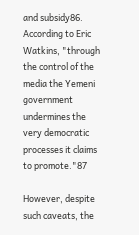and subsidy86. According to Eric Watkins, "through the control of the media the Yemeni government undermines the very democratic processes it claims to promote."87

However, despite such caveats, the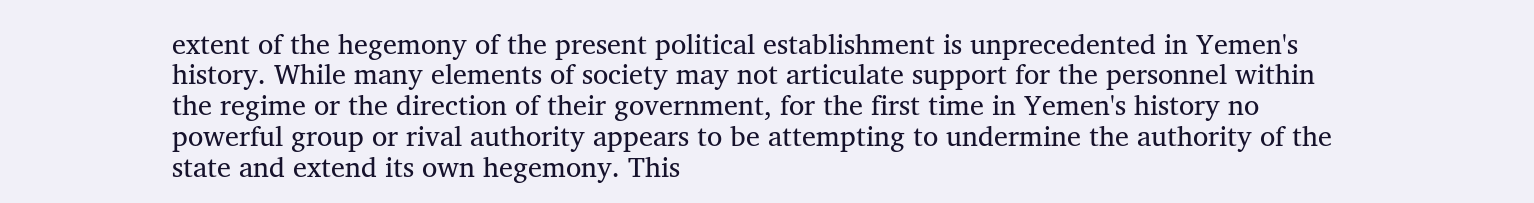extent of the hegemony of the present political establishment is unprecedented in Yemen's history. While many elements of society may not articulate support for the personnel within the regime or the direction of their government, for the first time in Yemen's history no powerful group or rival authority appears to be attempting to undermine the authority of the state and extend its own hegemony. This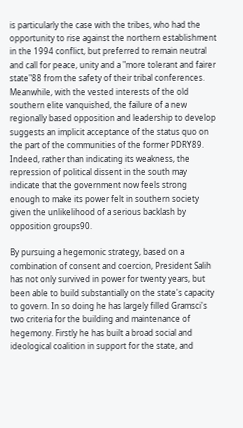is particularly the case with the tribes, who had the opportunity to rise against the northern establishment in the 1994 conflict, but preferred to remain neutral and call for peace, unity and a "more tolerant and fairer state"88 from the safety of their tribal conferences. Meanwhile, with the vested interests of the old southern elite vanquished, the failure of a new regionally based opposition and leadership to develop suggests an implicit acceptance of the status quo on the part of the communities of the former PDRY89. Indeed, rather than indicating its weakness, the repression of political dissent in the south may indicate that the government now feels strong enough to make its power felt in southern society given the unlikelihood of a serious backlash by opposition groups90.

By pursuing a hegemonic strategy, based on a combination of consent and coercion, President Salih has not only survived in power for twenty years, but been able to build substantially on the state's capacity to govern. In so doing he has largely filled Gramsci's two criteria for the building and maintenance of hegemony. Firstly he has built a broad social and ideological coalition in support for the state, and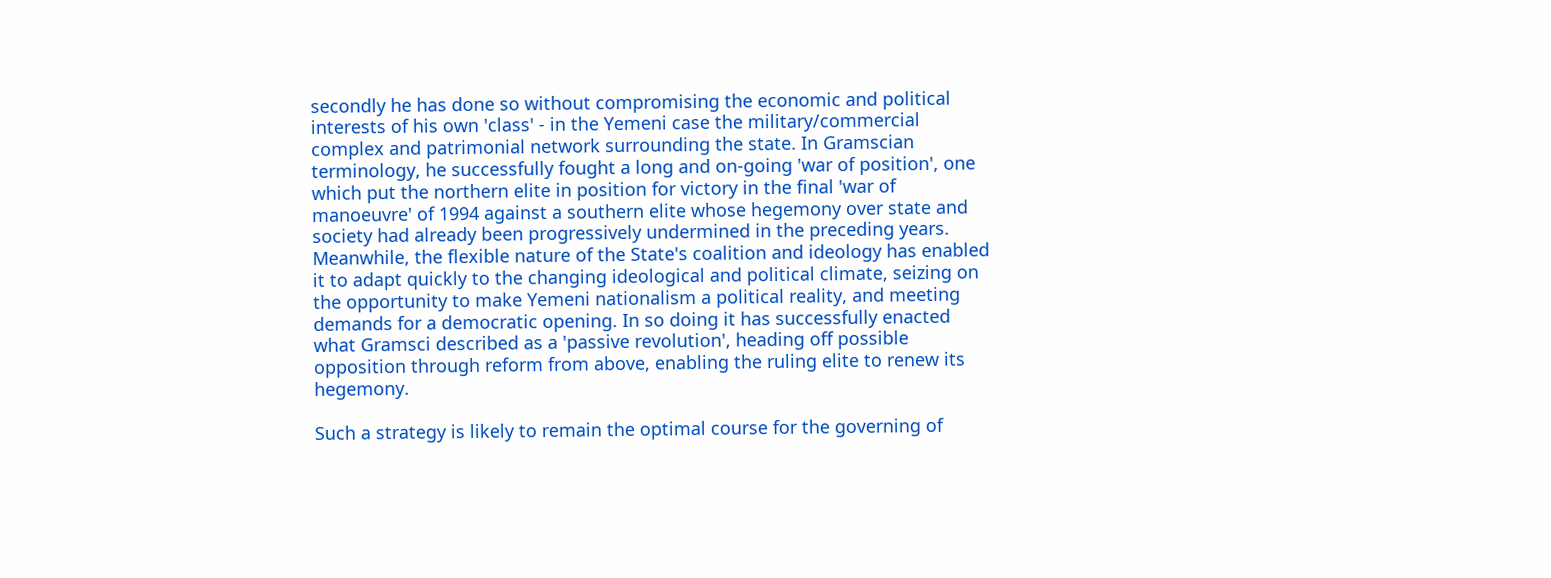secondly he has done so without compromising the economic and political interests of his own 'class' - in the Yemeni case the military/commercial complex and patrimonial network surrounding the state. In Gramscian terminology, he successfully fought a long and on-going 'war of position', one which put the northern elite in position for victory in the final 'war of manoeuvre' of 1994 against a southern elite whose hegemony over state and society had already been progressively undermined in the preceding years. Meanwhile, the flexible nature of the State's coalition and ideology has enabled it to adapt quickly to the changing ideological and political climate, seizing on the opportunity to make Yemeni nationalism a political reality, and meeting demands for a democratic opening. In so doing it has successfully enacted what Gramsci described as a 'passive revolution', heading off possible opposition through reform from above, enabling the ruling elite to renew its hegemony.

Such a strategy is likely to remain the optimal course for the governing of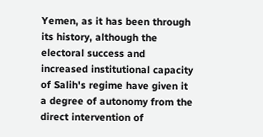Yemen, as it has been through its history, although the electoral success and increased institutional capacity of Salih's regime have given it a degree of autonomy from the direct intervention of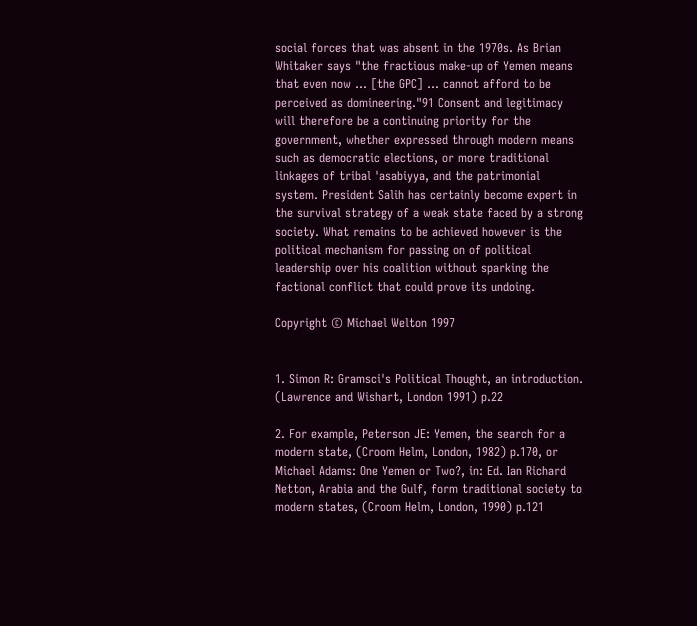social forces that was absent in the 1970s. As Brian Whitaker says "the fractious make-up of Yemen means that even now ... [the GPC] ... cannot afford to be perceived as domineering."91 Consent and legitimacy will therefore be a continuing priority for the government, whether expressed through modern means such as democratic elections, or more traditional linkages of tribal 'asabiyya, and the patrimonial system. President Salih has certainly become expert in the survival strategy of a weak state faced by a strong society. What remains to be achieved however is the political mechanism for passing on of political leadership over his coalition without sparking the factional conflict that could prove its undoing.

Copyright © Michael Welton 1997


1. Simon R: Gramsci's Political Thought, an introduction. (Lawrence and Wishart, London 1991) p.22

2. For example, Peterson JE: Yemen, the search for a modern state, (Croom Helm, London, 1982) p.170, or Michael Adams: One Yemen or Two?, in: Ed. Ian Richard Netton, Arabia and the Gulf, form traditional society to modern states, (Croom Helm, London, 1990) p.121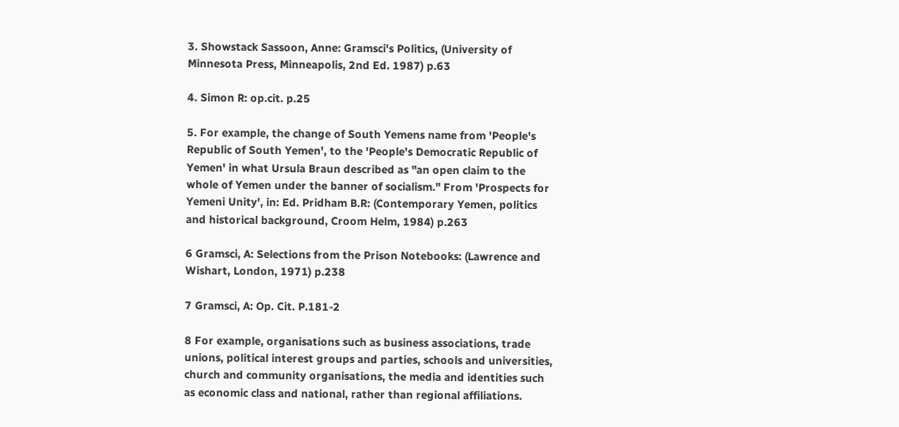3. Showstack Sassoon, Anne: Gramsci's Politics, (University of Minnesota Press, Minneapolis, 2nd Ed. 1987) p.63

4. Simon R: op.cit. p.25

5. For example, the change of South Yemens name from 'People's Republic of South Yemen', to the 'People's Democratic Republic of Yemen' in what Ursula Braun described as "an open claim to the whole of Yemen under the banner of socialism." From 'Prospects for Yemeni Unity', in: Ed. Pridham B.R: (Contemporary Yemen, politics and historical background, Croom Helm, 1984) p.263

6 Gramsci, A: Selections from the Prison Notebooks: (Lawrence and Wishart, London, 1971) p.238

7 Gramsci, A: Op. Cit. P.181-2

8 For example, organisations such as business associations, trade unions, political interest groups and parties, schools and universities, church and community organisations, the media and identities such as economic class and national, rather than regional affiliations.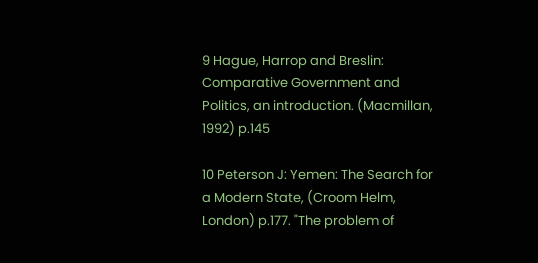9 Hague, Harrop and Breslin: Comparative Government and Politics, an introduction. (Macmillan, 1992) p.145

10 Peterson J: Yemen: The Search for a Modern State, (Croom Helm, London) p.177. "The problem of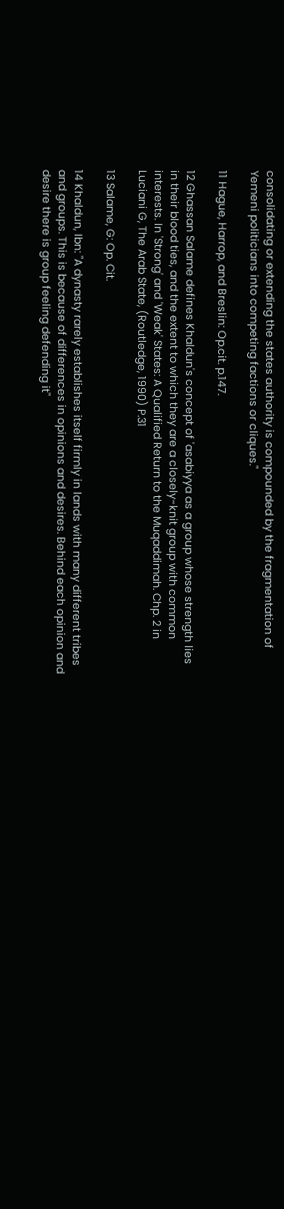consolidating or extending the states authority is compounded by the fragmentation of Yemeni politicians into competing factions or cliques."

11 Hague, Harrop, and Breslin: Op.cit. p.147.

12 Ghassan Salame defines Khaldun's concept of 'asabiyya as a group whose strength lies in their blood ties, and the extent to which they are a closely-knit group with common interests. In 'Strong' and 'Weak' States: A Qualified Return to the Muqaddimah. Chp. 2 in Luciani G, The Arab State, (Routledge, 1990) P.31

13 Salame, G: Op. Cit.

14 Khaldun, Ibn: "A dynasty rarely establishes itself firmly in lands with many different tribes and groups. This is because of differences in opinions and desires. Behind each opinion and desire there is group feeling defending it"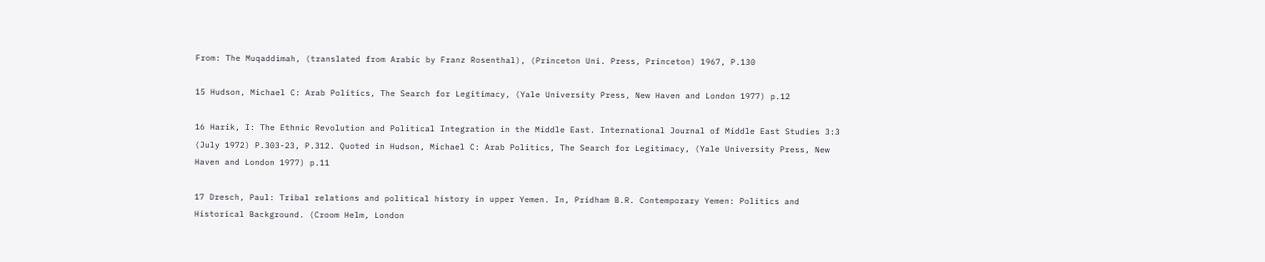From: The Muqaddimah, (translated from Arabic by Franz Rosenthal), (Princeton Uni. Press, Princeton) 1967, P.130

15 Hudson, Michael C: Arab Politics, The Search for Legitimacy, (Yale University Press, New Haven and London 1977) p.12

16 Harik, I: The Ethnic Revolution and Political Integration in the Middle East. International Journal of Middle East Studies 3:3 (July 1972) P.303-23, P.312. Quoted in Hudson, Michael C: Arab Politics, The Search for Legitimacy, (Yale University Press, New Haven and London 1977) p.11

17 Dresch, Paul: Tribal relations and political history in upper Yemen. In, Pridham B.R. Contemporary Yemen: Politics and Historical Background. (Croom Helm, London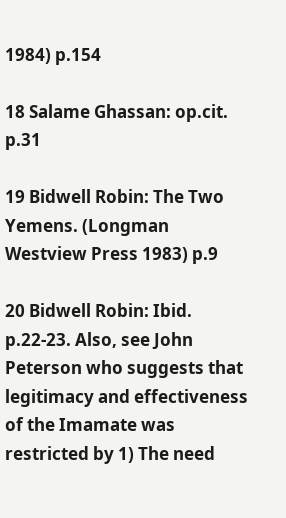1984) p.154

18 Salame Ghassan: op.cit. p.31

19 Bidwell Robin: The Two Yemens. (Longman Westview Press 1983) p.9

20 Bidwell Robin: Ibid. p.22-23. Also, see John Peterson who suggests that legitimacy and effectiveness of the Imamate was restricted by 1) The need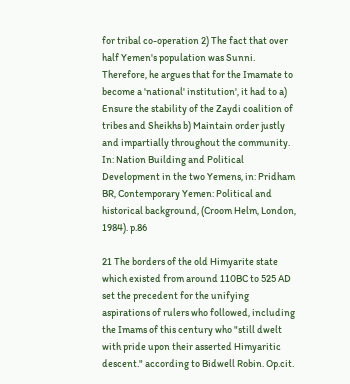for tribal co-operation 2) The fact that over half Yemen's population was Sunni. Therefore, he argues that for the Imamate to become a 'national' institution', it had to a) Ensure the stability of the Zaydi coalition of tribes and Sheikhs b) Maintain order justly and impartially throughout the community. In: Nation Building and Political Development in the two Yemens, in: Pridham BR, Contemporary Yemen: Political and historical background, (Croom Helm, London, 1984). p.86

21 The borders of the old Himyarite state which existed from around 110BC to 525 AD set the precedent for the unifying aspirations of rulers who followed, including the Imams of this century who "still dwelt with pride upon their asserted Himyaritic descent." according to Bidwell Robin. Op.cit.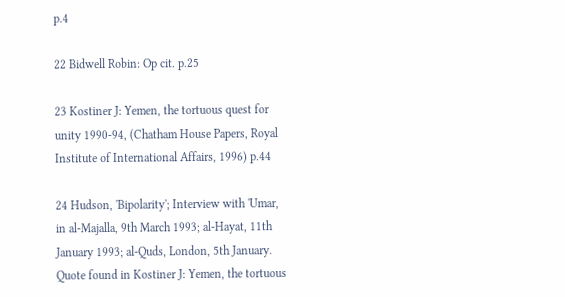p.4

22 Bidwell Robin: Op cit. p.25

23 Kostiner J: Yemen, the tortuous quest for unity 1990-94, (Chatham House Papers, Royal Institute of International Affairs, 1996) p.44

24 Hudson, 'Bipolarity'; Interview with 'Umar, in al-Majalla, 9th March 1993; al-Hayat, 11th January 1993; al-Quds, London, 5th January. Quote found in Kostiner J: Yemen, the tortuous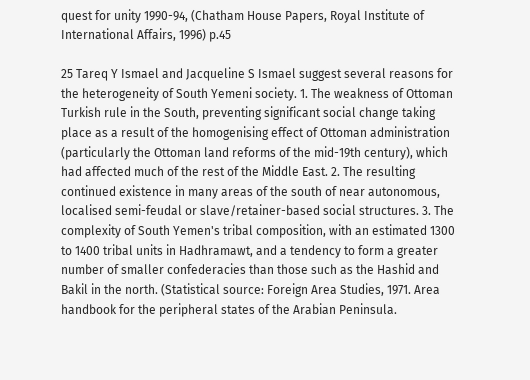quest for unity 1990-94, (Chatham House Papers, Royal Institute of International Affairs, 1996) p.45

25 Tareq Y Ismael and Jacqueline S Ismael suggest several reasons for the heterogeneity of South Yemeni society. 1. The weakness of Ottoman Turkish rule in the South, preventing significant social change taking place as a result of the homogenising effect of Ottoman administration (particularly the Ottoman land reforms of the mid-19th century), which had affected much of the rest of the Middle East. 2. The resulting continued existence in many areas of the south of near autonomous, localised semi-feudal or slave/retainer-based social structures. 3. The complexity of South Yemen's tribal composition, with an estimated 1300 to 1400 tribal units in Hadhramawt, and a tendency to form a greater number of smaller confederacies than those such as the Hashid and Bakil in the north. (Statistical source: Foreign Area Studies, 1971. Area handbook for the peripheral states of the Arabian Peninsula.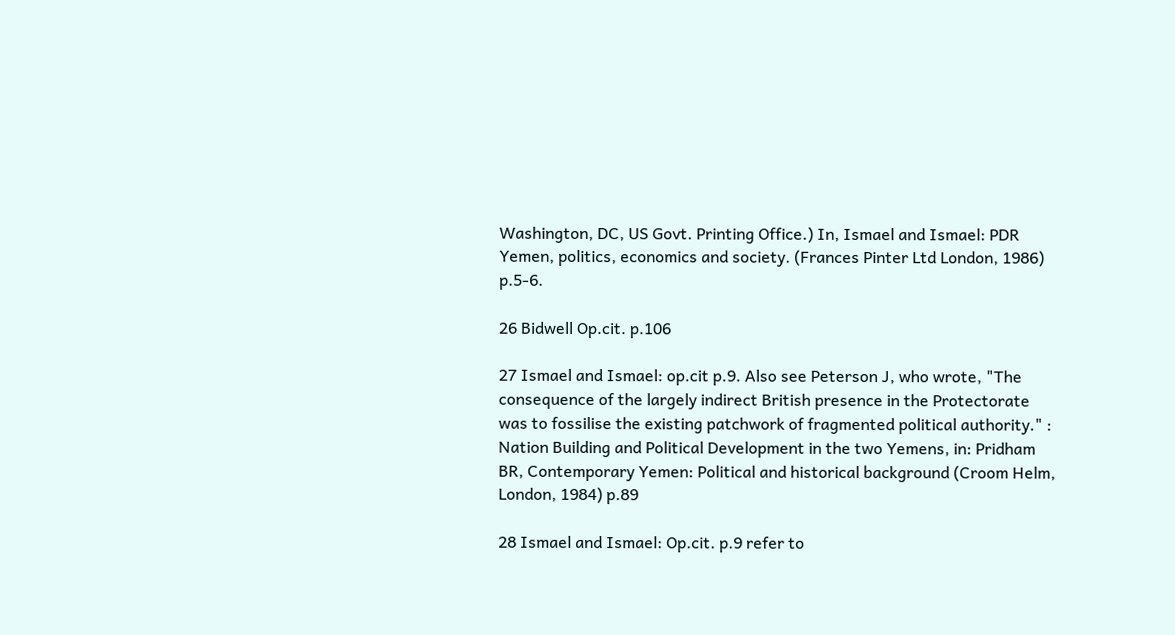Washington, DC, US Govt. Printing Office.) In, Ismael and Ismael: PDR Yemen, politics, economics and society. (Frances Pinter Ltd London, 1986) p.5-6.

26 Bidwell Op.cit. p.106

27 Ismael and Ismael: op.cit p.9. Also see Peterson J, who wrote, "The consequence of the largely indirect British presence in the Protectorate was to fossilise the existing patchwork of fragmented political authority." : Nation Building and Political Development in the two Yemens, in: Pridham BR, Contemporary Yemen: Political and historical background (Croom Helm, London, 1984) p.89

28 Ismael and Ismael: Op.cit. p.9 refer to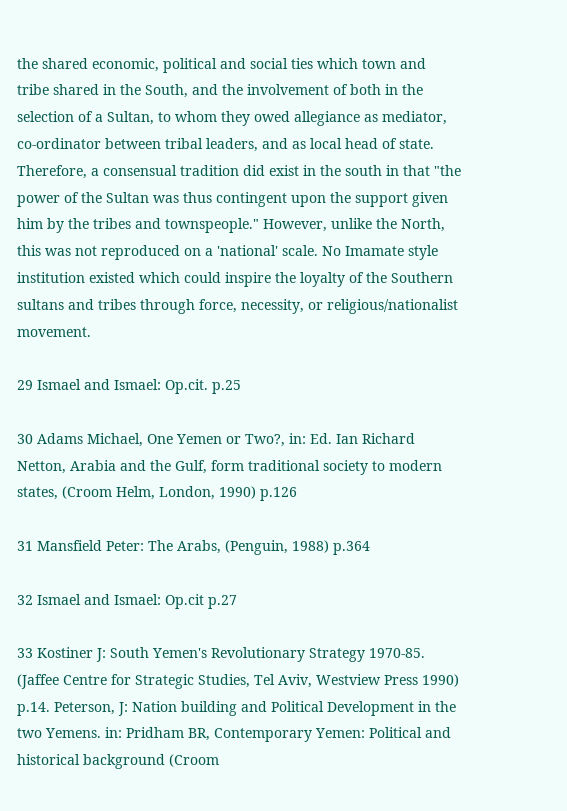the shared economic, political and social ties which town and tribe shared in the South, and the involvement of both in the selection of a Sultan, to whom they owed allegiance as mediator, co-ordinator between tribal leaders, and as local head of state. Therefore, a consensual tradition did exist in the south in that "the power of the Sultan was thus contingent upon the support given him by the tribes and townspeople." However, unlike the North, this was not reproduced on a 'national' scale. No Imamate style institution existed which could inspire the loyalty of the Southern sultans and tribes through force, necessity, or religious/nationalist movement.

29 Ismael and Ismael: Op.cit. p.25

30 Adams Michael, One Yemen or Two?, in: Ed. Ian Richard Netton, Arabia and the Gulf, form traditional society to modern states, (Croom Helm, London, 1990) p.126

31 Mansfield Peter: The Arabs, (Penguin, 1988) p.364

32 Ismael and Ismael: Op.cit p.27

33 Kostiner J: South Yemen's Revolutionary Strategy 1970-85. (Jaffee Centre for Strategic Studies, Tel Aviv, Westview Press 1990) p.14. Peterson, J: Nation building and Political Development in the two Yemens. in: Pridham BR, Contemporary Yemen: Political and historical background (Croom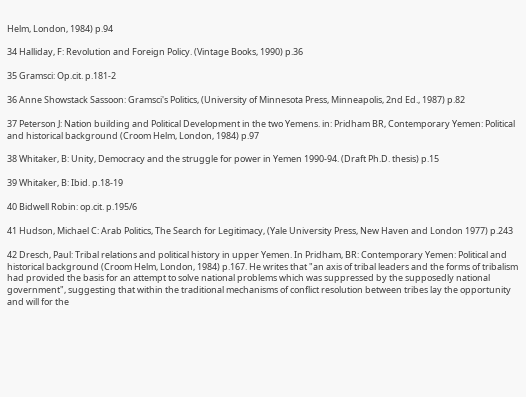Helm, London, 1984) p.94

34 Halliday, F: Revolution and Foreign Policy. (Vintage Books, 1990) p.36

35 Gramsci: Op.cit. p.181-2

36 Anne Showstack Sassoon: Gramsci's Politics, (University of Minnesota Press, Minneapolis, 2nd Ed., 1987) p.82

37 Peterson J: Nation building and Political Development in the two Yemens. in: Pridham BR, Contemporary Yemen: Political and historical background (Croom Helm, London, 1984) p.97

38 Whitaker, B: Unity, Democracy and the struggle for power in Yemen 1990-94. (Draft Ph.D. thesis) p.15

39 Whitaker, B: Ibid. p.18-19

40 Bidwell Robin: op.cit. p.195/6

41 Hudson, Michael C: Arab Politics, The Search for Legitimacy, (Yale University Press, New Haven and London 1977) p.243

42 Dresch, Paul: Tribal relations and political history in upper Yemen. In Pridham, BR: Contemporary Yemen: Political and historical background (Croom Helm, London, 1984) p.167. He writes that "an axis of tribal leaders and the forms of tribalism had provided the basis for an attempt to solve national problems which was suppressed by the supposedly national government", suggesting that within the traditional mechanisms of conflict resolution between tribes lay the opportunity and will for the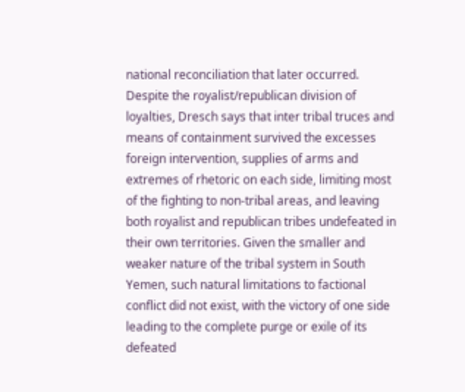national reconciliation that later occurred. Despite the royalist/republican division of loyalties, Dresch says that inter tribal truces and means of containment survived the excesses foreign intervention, supplies of arms and extremes of rhetoric on each side, limiting most of the fighting to non-tribal areas, and leaving both royalist and republican tribes undefeated in their own territories. Given the smaller and weaker nature of the tribal system in South Yemen, such natural limitations to factional conflict did not exist, with the victory of one side leading to the complete purge or exile of its defeated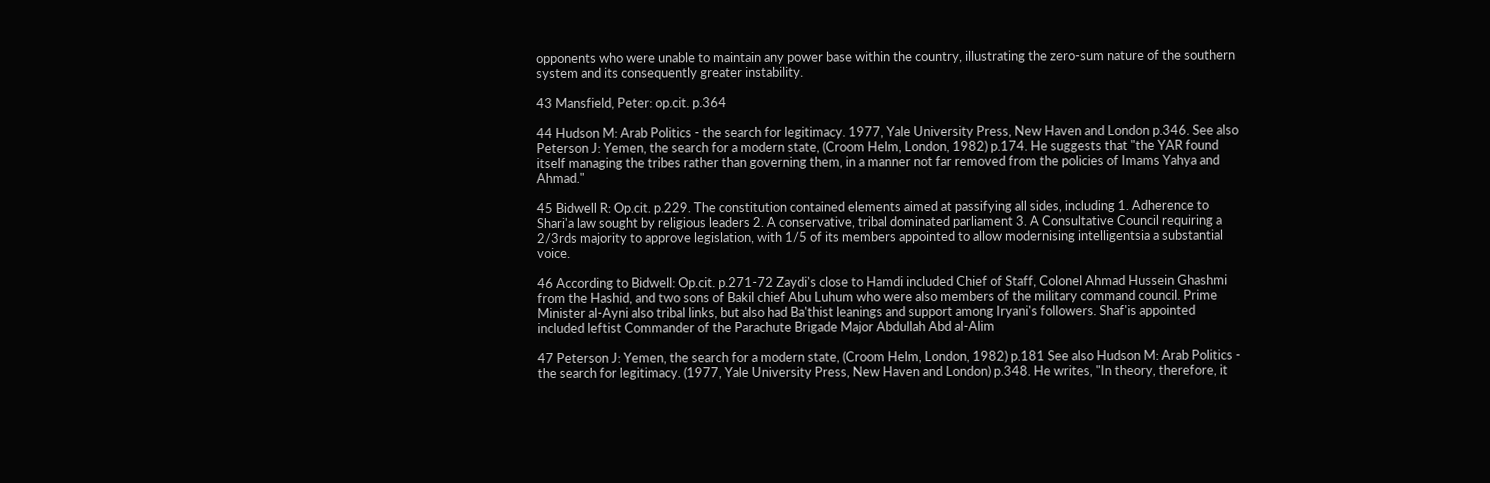opponents who were unable to maintain any power base within the country, illustrating the zero-sum nature of the southern system and its consequently greater instability.

43 Mansfield, Peter: op.cit. p.364

44 Hudson M: Arab Politics - the search for legitimacy. 1977, Yale University Press, New Haven and London p.346. See also Peterson J: Yemen, the search for a modern state, (Croom Helm, London, 1982) p.174. He suggests that "the YAR found itself managing the tribes rather than governing them, in a manner not far removed from the policies of Imams Yahya and Ahmad."

45 Bidwell R: Op.cit. p.229. The constitution contained elements aimed at passifying all sides, including 1. Adherence to Shari'a law sought by religious leaders 2. A conservative, tribal dominated parliament 3. A Consultative Council requiring a 2/3rds majority to approve legislation, with 1/5 of its members appointed to allow modernising intelligentsia a substantial voice.

46 According to Bidwell: Op.cit. p.271-72 Zaydi's close to Hamdi included Chief of Staff, Colonel Ahmad Hussein Ghashmi from the Hashid, and two sons of Bakil chief Abu Luhum who were also members of the military command council. Prime Minister al-Ayni also tribal links, but also had Ba'thist leanings and support among Iryani's followers. Shaf'is appointed included leftist Commander of the Parachute Brigade Major Abdullah Abd al-Alim

47 Peterson J: Yemen, the search for a modern state, (Croom Helm, London, 1982) p.181 See also Hudson M: Arab Politics - the search for legitimacy. (1977, Yale University Press, New Haven and London) p.348. He writes, "In theory, therefore, it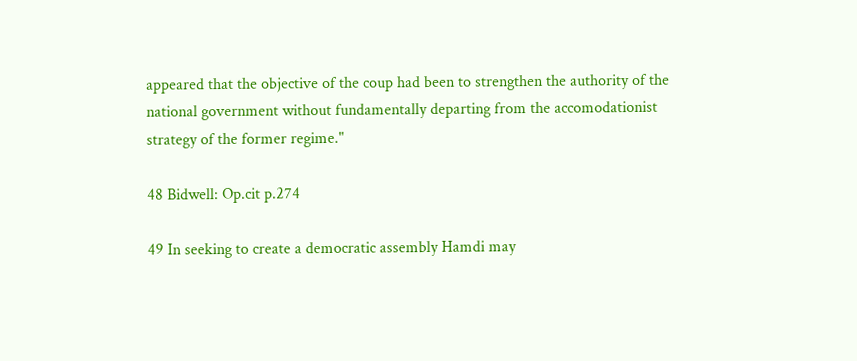appeared that the objective of the coup had been to strengthen the authority of the national government without fundamentally departing from the accomodationist strategy of the former regime."

48 Bidwell: Op.cit p.274

49 In seeking to create a democratic assembly Hamdi may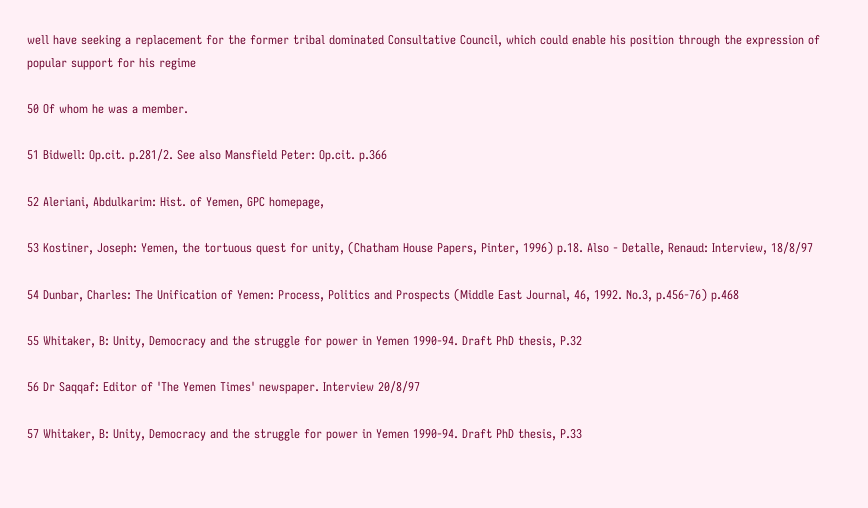well have seeking a replacement for the former tribal dominated Consultative Council, which could enable his position through the expression of popular support for his regime

50 Of whom he was a member.

51 Bidwell: Op.cit. p.281/2. See also Mansfield Peter: Op.cit. p.366

52 Aleriani, Abdulkarim: Hist. of Yemen, GPC homepage,

53 Kostiner, Joseph: Yemen, the tortuous quest for unity, (Chatham House Papers, Pinter, 1996) p.18. Also - Detalle, Renaud: Interview, 18/8/97

54 Dunbar, Charles: The Unification of Yemen: Process, Politics and Prospects (Middle East Journal, 46, 1992. No.3, p.456-76) p.468

55 Whitaker, B: Unity, Democracy and the struggle for power in Yemen 1990-94. Draft PhD thesis, P.32

56 Dr Saqqaf: Editor of 'The Yemen Times' newspaper. Interview 20/8/97

57 Whitaker, B: Unity, Democracy and the struggle for power in Yemen 1990-94. Draft PhD thesis, P.33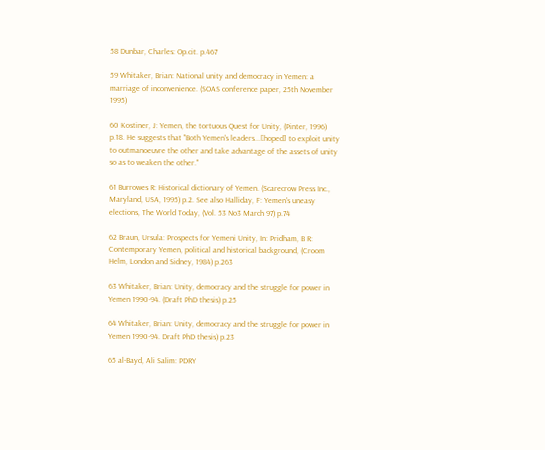58 Dunbar, Charles: Op.cit. p.467

59 Whitaker, Brian: National unity and democracy in Yemen: a marriage of inconvenience. (SOAS conference paper, 25th November 1995)

60 Kostiner, J: Yemen, the tortuous Quest for Unity, (Pinter, 1996) p.18. He suggests that "Both Yemen's leaders...[hoped] to exploit unity to outmanoeuvre the other and take advantage of the assets of unity so as to weaken the other."

61 Burrowes R: Historical dictionary of Yemen. (Scarecrow Press Inc., Maryland, USA, 1995) p.2. See also Halliday, F: Yemen's uneasy elections, The World Today, (Vol. 53 No3 March 97) p.74

62 Braun, Ursula: Prospects for Yemeni Unity, In: Pridham, B R: Contemporary Yemen, political and historical background, (Croom Helm, London and Sidney, 1984) p.263

63 Whitaker, Brian: Unity, democracy and the struggle for power in Yemen 1990-94. (Draft PhD thesis) p.25

64 Whitaker, Brian: Unity, democracy and the struggle for power in Yemen 1990-94. Draft PhD thesis) p.23

65 al-Bayd, Ali Salim: PDRY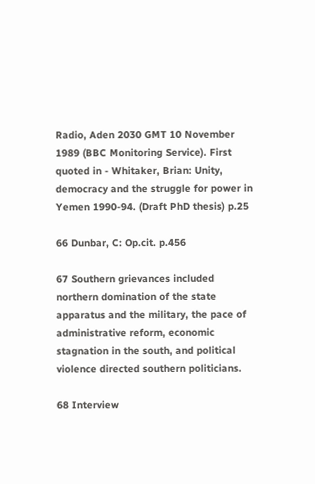Radio, Aden 2030 GMT 10 November 1989 (BBC Monitoring Service). First quoted in - Whitaker, Brian: Unity, democracy and the struggle for power in Yemen 1990-94. (Draft PhD thesis) p.25

66 Dunbar, C: Op.cit. p.456

67 Southern grievances included northern domination of the state apparatus and the military, the pace of administrative reform, economic stagnation in the south, and political violence directed southern politicians.

68 Interview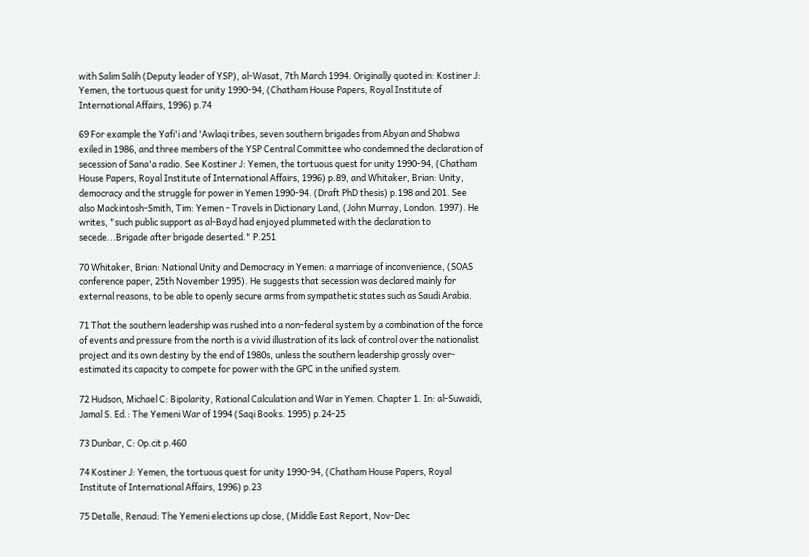with Salim Salih (Deputy leader of YSP), al-Wasat, 7th March 1994. Originally quoted in: Kostiner J: Yemen, the tortuous quest for unity 1990-94, (Chatham House Papers, Royal Institute of International Affairs, 1996) p.74

69 For example the Yafi'i and 'Awlaqi tribes, seven southern brigades from Abyan and Shabwa exiled in 1986, and three members of the YSP Central Committee who condemned the declaration of secession of Sana'a radio. See Kostiner J: Yemen, the tortuous quest for unity 1990-94, (Chatham House Papers, Royal Institute of International Affairs, 1996) p.89, and Whitaker, Brian: Unity, democracy and the struggle for power in Yemen 1990-94. (Draft PhD thesis) p.198 and 201. See also Mackintosh-Smith, Tim: Yemen - Travels in Dictionary Land, (John Murray, London. 1997). He writes, "such public support as al-Bayd had enjoyed plummeted with the declaration to secede...Brigade after brigade deserted." P.251

70 Whitaker, Brian: National Unity and Democracy in Yemen: a marriage of inconvenience, (SOAS conference paper, 25th November 1995). He suggests that secession was declared mainly for external reasons, to be able to openly secure arms from sympathetic states such as Saudi Arabia.

71 That the southern leadership was rushed into a non-federal system by a combination of the force of events and pressure from the north is a vivid illustration of its lack of control over the nationalist project and its own destiny by the end of 1980s, unless the southern leadership grossly over-estimated its capacity to compete for power with the GPC in the unified system.

72 Hudson, Michael C: Bipolarity, Rational Calculation and War in Yemen. Chapter 1. In: al-Suwaidi, Jamal S. Ed.: The Yemeni War of 1994 (Saqi Books. 1995) p.24-25

73 Dunbar, C: Op.cit p.460

74 Kostiner J: Yemen, the tortuous quest for unity 1990-94, (Chatham House Papers, Royal Institute of International Affairs, 1996) p.23

75 Detalle, Renaud: The Yemeni elections up close, (Middle East Report, Nov-Dec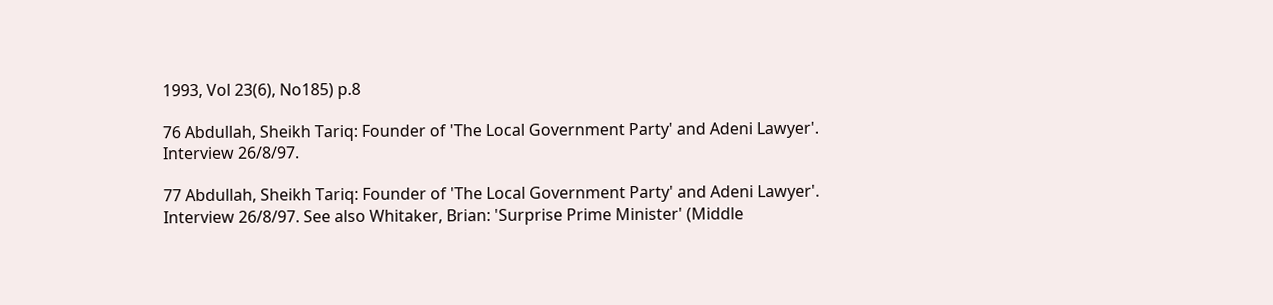1993, Vol 23(6), No185) p.8

76 Abdullah, Sheikh Tariq: Founder of 'The Local Government Party' and Adeni Lawyer'. Interview 26/8/97.

77 Abdullah, Sheikh Tariq: Founder of 'The Local Government Party' and Adeni Lawyer'. Interview 26/8/97. See also Whitaker, Brian: 'Surprise Prime Minister' (Middle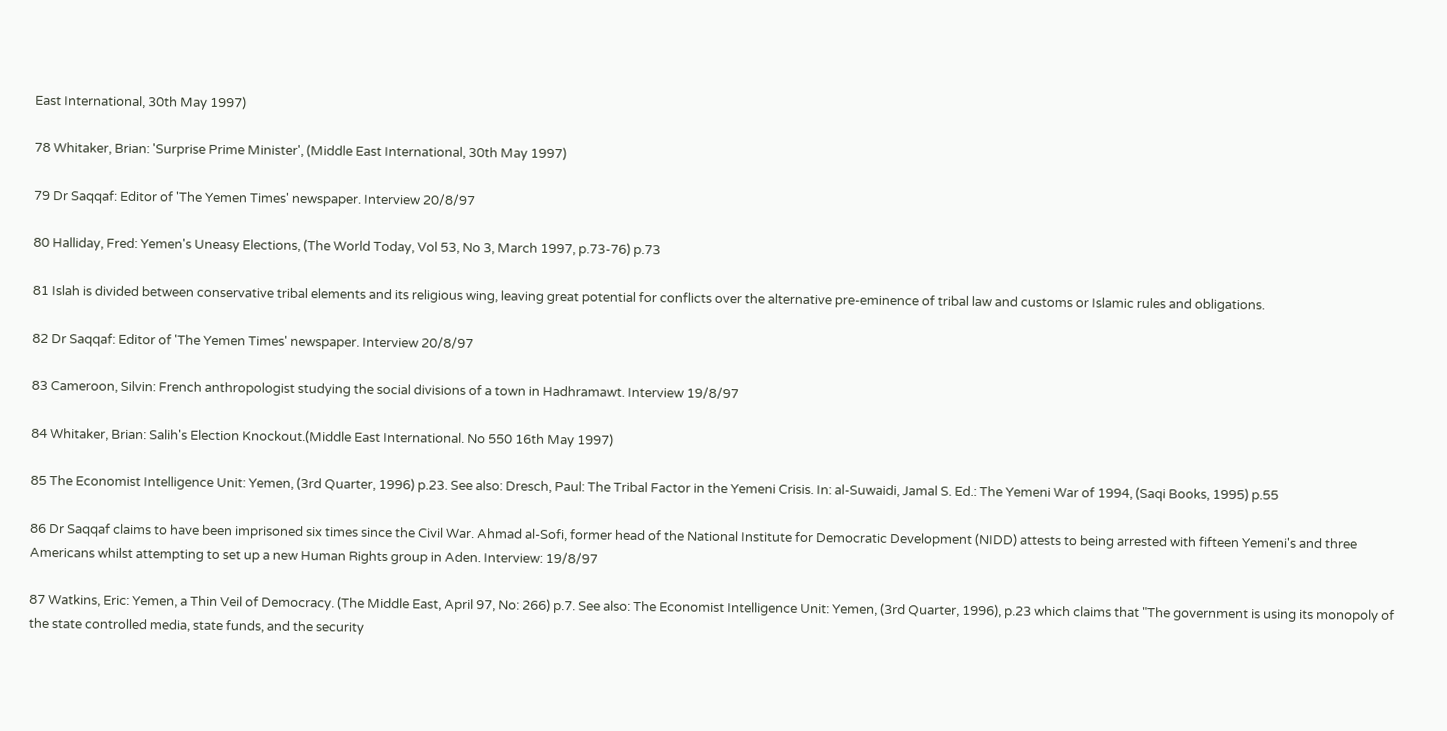East International, 30th May 1997)

78 Whitaker, Brian: 'Surprise Prime Minister', (Middle East International, 30th May 1997)

79 Dr Saqqaf: Editor of 'The Yemen Times' newspaper. Interview 20/8/97

80 Halliday, Fred: Yemen's Uneasy Elections, (The World Today, Vol 53, No 3, March 1997, p.73-76) p.73

81 Islah is divided between conservative tribal elements and its religious wing, leaving great potential for conflicts over the alternative pre-eminence of tribal law and customs or Islamic rules and obligations.

82 Dr Saqqaf: Editor of 'The Yemen Times' newspaper. Interview 20/8/97

83 Cameroon, Silvin: French anthropologist studying the social divisions of a town in Hadhramawt. Interview 19/8/97

84 Whitaker, Brian: Salih's Election Knockout.(Middle East International. No 550 16th May 1997)

85 The Economist Intelligence Unit: Yemen, (3rd Quarter, 1996) p.23. See also: Dresch, Paul: The Tribal Factor in the Yemeni Crisis. In: al-Suwaidi, Jamal S. Ed.: The Yemeni War of 1994, (Saqi Books, 1995) p.55

86 Dr Saqqaf claims to have been imprisoned six times since the Civil War. Ahmad al-Sofi, former head of the National Institute for Democratic Development (NIDD) attests to being arrested with fifteen Yemeni's and three Americans whilst attempting to set up a new Human Rights group in Aden. Interview: 19/8/97

87 Watkins, Eric: Yemen, a Thin Veil of Democracy. (The Middle East, April 97, No: 266) p.7. See also: The Economist Intelligence Unit: Yemen, (3rd Quarter, 1996), p.23 which claims that "The government is using its monopoly of the state controlled media, state funds, and the security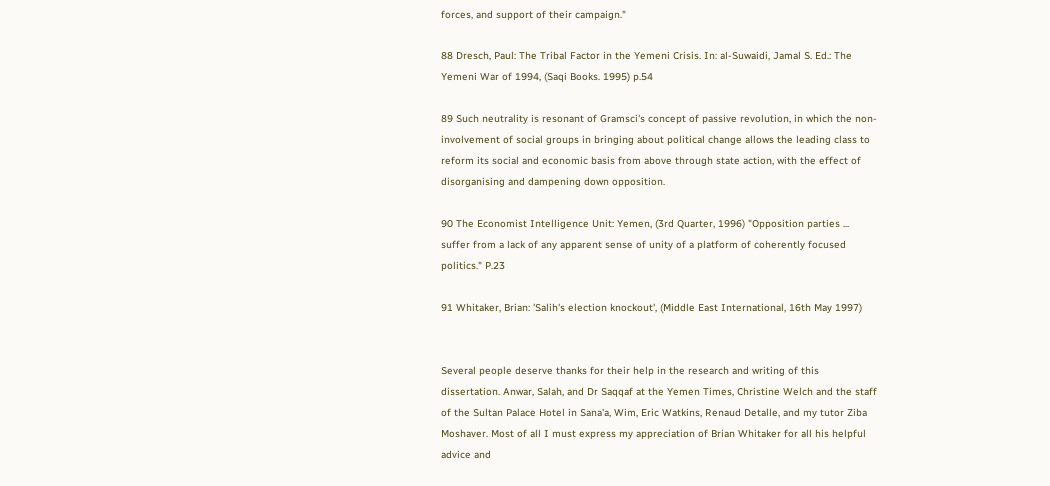forces, and support of their campaign."

88 Dresch, Paul: The Tribal Factor in the Yemeni Crisis. In: al-Suwaidi, Jamal S. Ed.: The Yemeni War of 1994, (Saqi Books. 1995) p.54

89 Such neutrality is resonant of Gramsci's concept of passive revolution, in which the non-involvement of social groups in bringing about political change allows the leading class to reform its social and economic basis from above through state action, with the effect of disorganising and dampening down opposition.

90 The Economist Intelligence Unit: Yemen, (3rd Quarter, 1996) "Opposition parties ... suffer from a lack of any apparent sense of unity of a platform of coherently focused politics." P.23

91 Whitaker, Brian: 'Salih's election knockout', (Middle East International, 16th May 1997)


Several people deserve thanks for their help in the research and writing of this dissertation. Anwar, Salah, and Dr Saqqaf at the Yemen Times, Christine Welch and the staff of the Sultan Palace Hotel in Sana'a, Wim, Eric Watkins, Renaud Detalle, and my tutor Ziba Moshaver. Most of all I must express my appreciation of Brian Whitaker for all his helpful advice and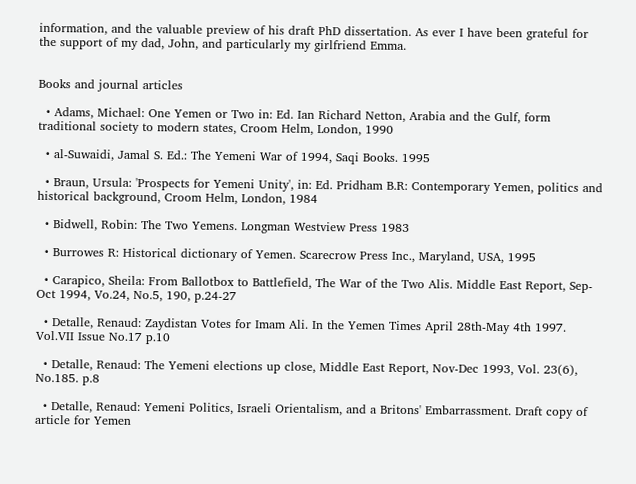information, and the valuable preview of his draft PhD dissertation. As ever I have been grateful for the support of my dad, John, and particularly my girlfriend Emma.


Books and journal articles

  • Adams, Michael: One Yemen or Two in: Ed. Ian Richard Netton, Arabia and the Gulf, form traditional society to modern states, Croom Helm, London, 1990

  • al-Suwaidi, Jamal S. Ed.: The Yemeni War of 1994, Saqi Books. 1995

  • Braun, Ursula: 'Prospects for Yemeni Unity', in: Ed. Pridham B.R: Contemporary Yemen, politics and historical background, Croom Helm, London, 1984

  • Bidwell, Robin: The Two Yemens. Longman Westview Press 1983

  • Burrowes R: Historical dictionary of Yemen. Scarecrow Press Inc., Maryland, USA, 1995

  • Carapico, Sheila: From Ballotbox to Battlefield, The War of the Two Alis. Middle East Report, Sep-Oct 1994, Vo.24, No.5, 190, p.24-27

  • Detalle, Renaud: Zaydistan Votes for Imam Ali. In the Yemen Times April 28th-May 4th 1997. Vol.VII Issue No.17 p.10

  • Detalle, Renaud: The Yemeni elections up close, Middle East Report, Nov-Dec 1993, Vol. 23(6), No.185. p.8

  • Detalle, Renaud: Yemeni Politics, Israeli Orientalism, and a Britons' Embarrassment. Draft copy of article for Yemen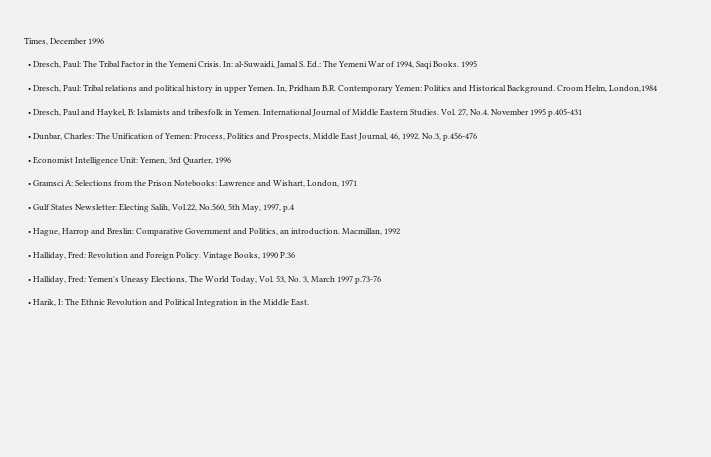Times, December 1996

  • Dresch, Paul: The Tribal Factor in the Yemeni Crisis. In: al-Suwaidi, Jamal S. Ed.: The Yemeni War of 1994, Saqi Books. 1995

  • Dresch, Paul: Tribal relations and political history in upper Yemen. In, Pridham B.R. Contemporary Yemen: Politics and Historical Background. Croom Helm, London,1984

  • Dresch, Paul and Haykel, B: Islamists and tribesfolk in Yemen. International Journal of Middle Eastern Studies. Vol. 27, No.4. November 1995 p.405-431

  • Dunbar, Charles: The Unification of Yemen: Process, Politics and Prospects, Middle East Journal, 46, 1992. No.3, p.456-476

  • Economist Intelligence Unit: Yemen, 3rd Quarter, 1996

  • Gramsci A: Selections from the Prison Notebooks: Lawrence and Wishart, London, 1971

  • Gulf States Newsletter: Electing Salih, Vol.22, No.560, 5th May, 1997, p.4

  • Hague, Harrop and Breslin: Comparative Government and Politics, an introduction. Macmillan, 1992

  • Halliday, Fred: Revolution and Foreign Policy. Vintage Books, 1990 P.36

  • Halliday, Fred: Yemen's Uneasy Elections, The World Today, Vol. 53, No. 3, March 1997 p.73-76

  • Harik, I: The Ethnic Revolution and Political Integration in the Middle East.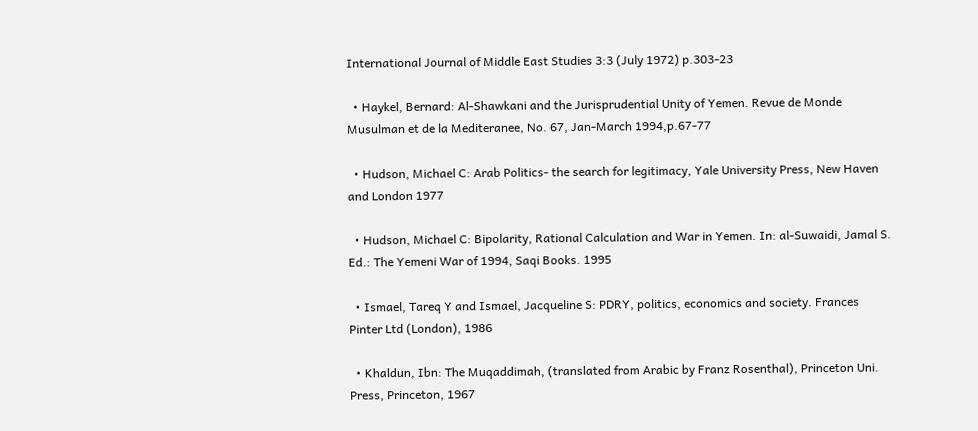International Journal of Middle East Studies 3:3 (July 1972) p.303-23

  • Haykel, Bernard: Al-Shawkani and the Jurisprudential Unity of Yemen. Revue de Monde Musulman et de la Mediteranee, No. 67, Jan-March 1994,p.67-77

  • Hudson, Michael C: Arab Politics- the search for legitimacy, Yale University Press, New Haven and London 1977

  • Hudson, Michael C: Bipolarity, Rational Calculation and War in Yemen. In: al-Suwaidi, Jamal S. Ed.: The Yemeni War of 1994, Saqi Books. 1995

  • Ismael, Tareq Y and Ismael, Jacqueline S: PDRY, politics, economics and society. Frances Pinter Ltd (London), 1986

  • Khaldun, Ibn: The Muqaddimah, (translated from Arabic by Franz Rosenthal), Princeton Uni. Press, Princeton, 1967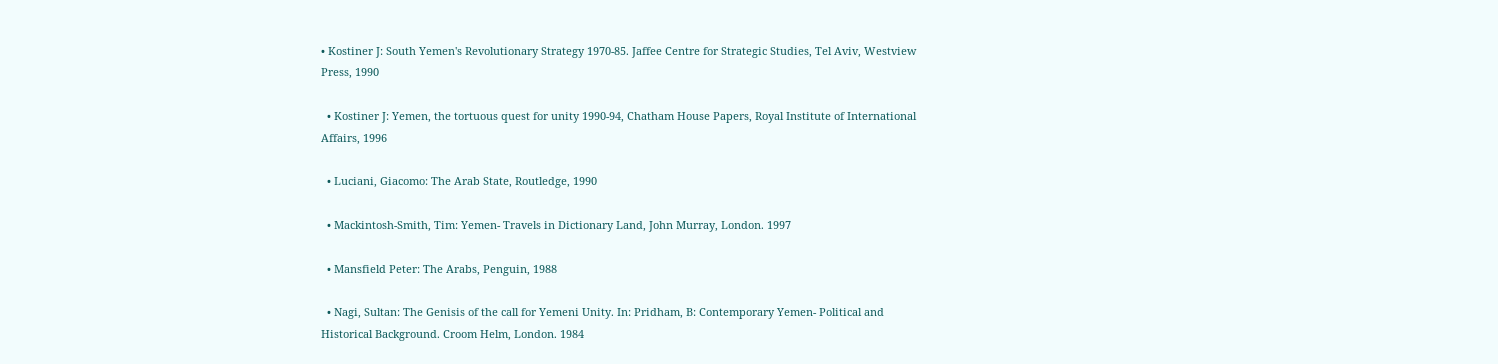• Kostiner J: South Yemen's Revolutionary Strategy 1970-85. Jaffee Centre for Strategic Studies, Tel Aviv, Westview Press, 1990

  • Kostiner J: Yemen, the tortuous quest for unity 1990-94, Chatham House Papers, Royal Institute of International Affairs, 1996

  • Luciani, Giacomo: The Arab State, Routledge, 1990

  • Mackintosh-Smith, Tim: Yemen- Travels in Dictionary Land, John Murray, London. 1997

  • Mansfield Peter: The Arabs, Penguin, 1988

  • Nagi, Sultan: The Genisis of the call for Yemeni Unity. In: Pridham, B: Contemporary Yemen- Political and Historical Background. Croom Helm, London. 1984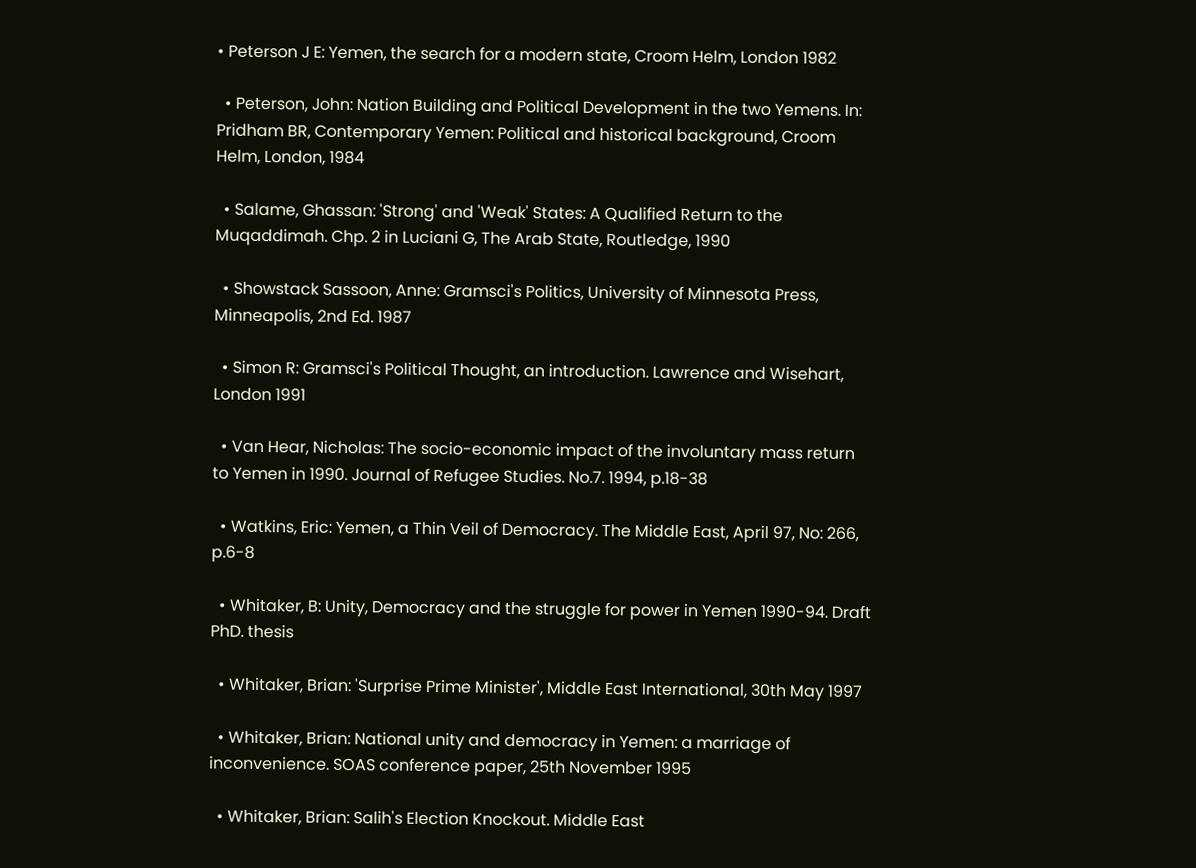• Peterson J E: Yemen, the search for a modern state, Croom Helm, London 1982

  • Peterson, John: Nation Building and Political Development in the two Yemens. In: Pridham BR, Contemporary Yemen: Political and historical background, Croom Helm, London, 1984

  • Salame, Ghassan: 'Strong' and 'Weak' States: A Qualified Return to the Muqaddimah. Chp. 2 in Luciani G, The Arab State, Routledge, 1990

  • Showstack Sassoon, Anne: Gramsci's Politics, University of Minnesota Press, Minneapolis, 2nd Ed. 1987

  • Simon R: Gramsci's Political Thought, an introduction. Lawrence and Wisehart, London 1991

  • Van Hear, Nicholas: The socio-economic impact of the involuntary mass return to Yemen in 1990. Journal of Refugee Studies. No.7. 1994, p.18-38

  • Watkins, Eric: Yemen, a Thin Veil of Democracy. The Middle East, April 97, No: 266, p.6-8

  • Whitaker, B: Unity, Democracy and the struggle for power in Yemen 1990-94. Draft PhD. thesis

  • Whitaker, Brian: 'Surprise Prime Minister', Middle East International, 30th May 1997

  • Whitaker, Brian: National unity and democracy in Yemen: a marriage of inconvenience. SOAS conference paper, 25th November 1995

  • Whitaker, Brian: Salih's Election Knockout. Middle East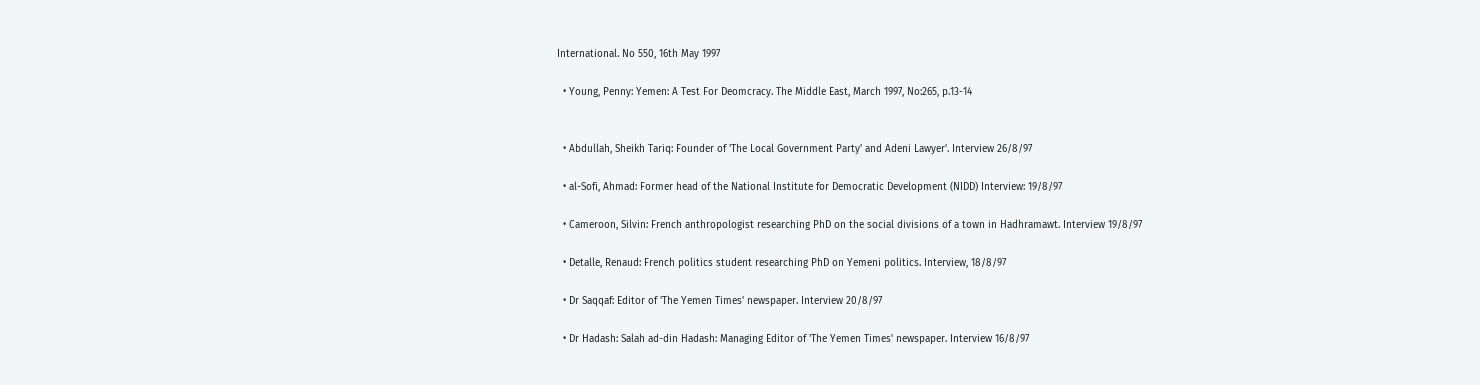International. No 550, 16th May 1997

  • Young, Penny: Yemen: A Test For Deomcracy. The Middle East, March 1997, No:265, p.13-14


  • Abdullah, Sheikh Tariq: Founder of 'The Local Government Party' and Adeni Lawyer'. Interview 26/8/97

  • al-Sofi, Ahmad: Former head of the National Institute for Democratic Development (NIDD) Interview: 19/8/97

  • Cameroon, Silvin: French anthropologist researching PhD on the social divisions of a town in Hadhramawt. Interview 19/8/97

  • Detalle, Renaud: French politics student researching PhD on Yemeni politics. Interview, 18/8/97

  • Dr Saqqaf: Editor of 'The Yemen Times' newspaper. Interview 20/8/97

  • Dr Hadash: Salah ad-din Hadash: Managing Editor of 'The Yemen Times' newspaper. Interview 16/8/97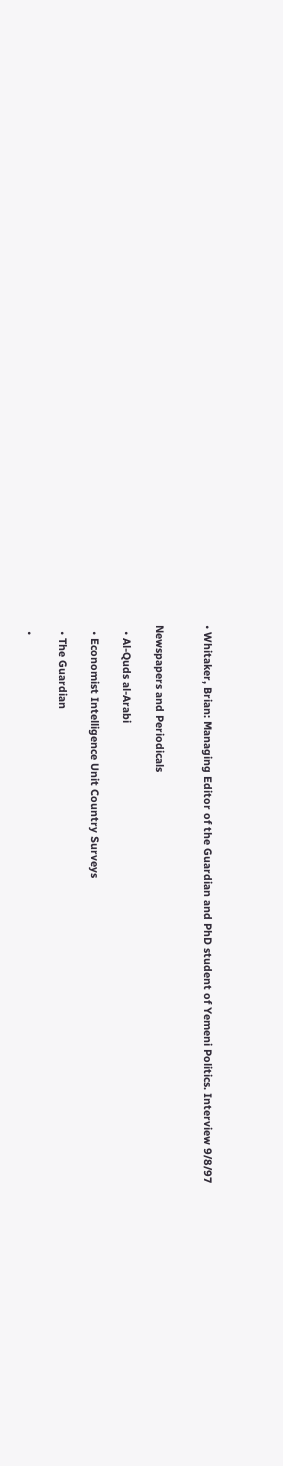• Whitaker, Brian: Managing Editor of the Guardian and PhD student of Yemeni Politics. Interview 9/8/97


Newspapers and Periodicals

  • Al-Quds al-Arabi

  • Economist Intelligence Unit Country Surveys

  • The Guardian

  •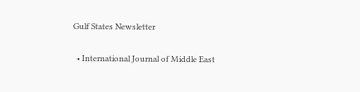Gulf States Newsletter

  • International Journal of Middle East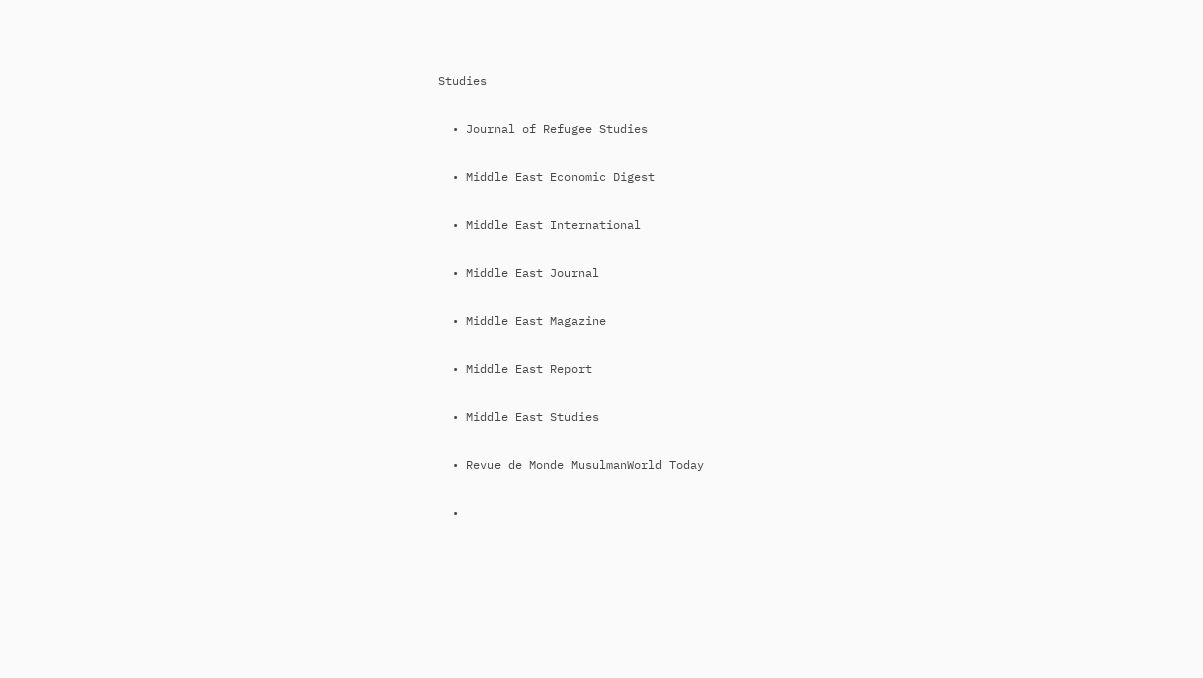Studies

  • Journal of Refugee Studies

  • Middle East Economic Digest

  • Middle East International

  • Middle East Journal

  • Middle East Magazine

  • Middle East Report

  • Middle East Studies

  • Revue de Monde MusulmanWorld Today

  •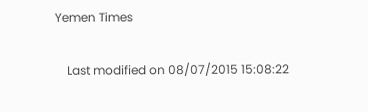Yemen Times

    Last modified on 08/07/2015 15:08:22